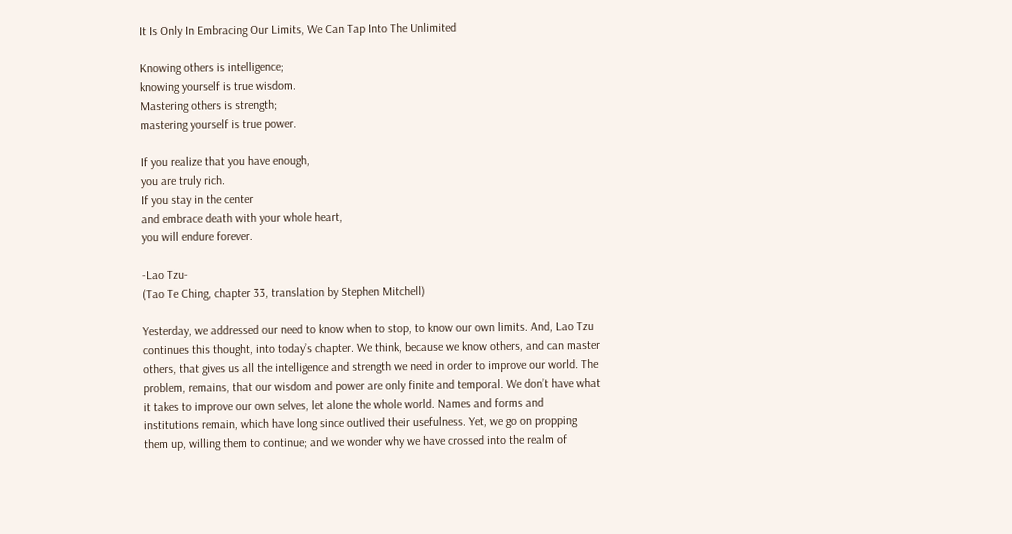It Is Only In Embracing Our Limits, We Can Tap Into The Unlimited

Knowing others is intelligence;
knowing yourself is true wisdom.
Mastering others is strength;
mastering yourself is true power.

If you realize that you have enough,
you are truly rich.
If you stay in the center
and embrace death with your whole heart,
you will endure forever.

-Lao Tzu-
(Tao Te Ching, chapter 33, translation by Stephen Mitchell)

Yesterday, we addressed our need to know when to stop, to know our own limits. And, Lao Tzu continues this thought, into today’s chapter. We think, because we know others, and can master others, that gives us all the intelligence and strength we need in order to improve our world. The problem, remains, that our wisdom and power are only finite and temporal. We don’t have what it takes to improve our own selves, let alone the whole world. Names and forms and institutions remain, which have long since outlived their usefulness. Yet, we go on propping them up, willing them to continue; and we wonder why we have crossed into the realm of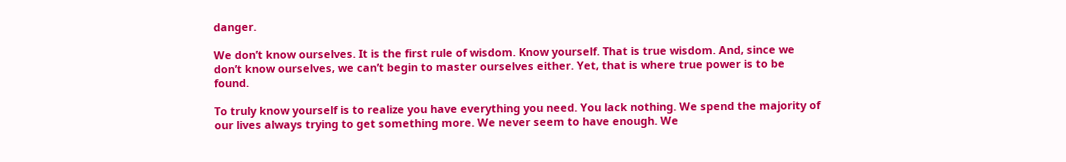danger.

We don’t know ourselves. It is the first rule of wisdom. Know yourself. That is true wisdom. And, since we don’t know ourselves, we can’t begin to master ourselves either. Yet, that is where true power is to be found.

To truly know yourself is to realize you have everything you need. You lack nothing. We spend the majority of our lives always trying to get something more. We never seem to have enough. We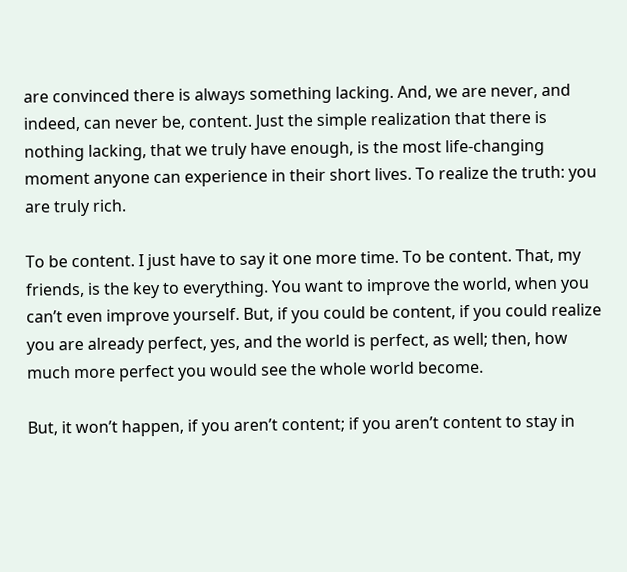are convinced there is always something lacking. And, we are never, and indeed, can never be, content. Just the simple realization that there is nothing lacking, that we truly have enough, is the most life-changing moment anyone can experience in their short lives. To realize the truth: you are truly rich.

To be content. I just have to say it one more time. To be content. That, my friends, is the key to everything. You want to improve the world, when you can’t even improve yourself. But, if you could be content, if you could realize you are already perfect, yes, and the world is perfect, as well; then, how much more perfect you would see the whole world become.

But, it won’t happen, if you aren’t content; if you aren’t content to stay in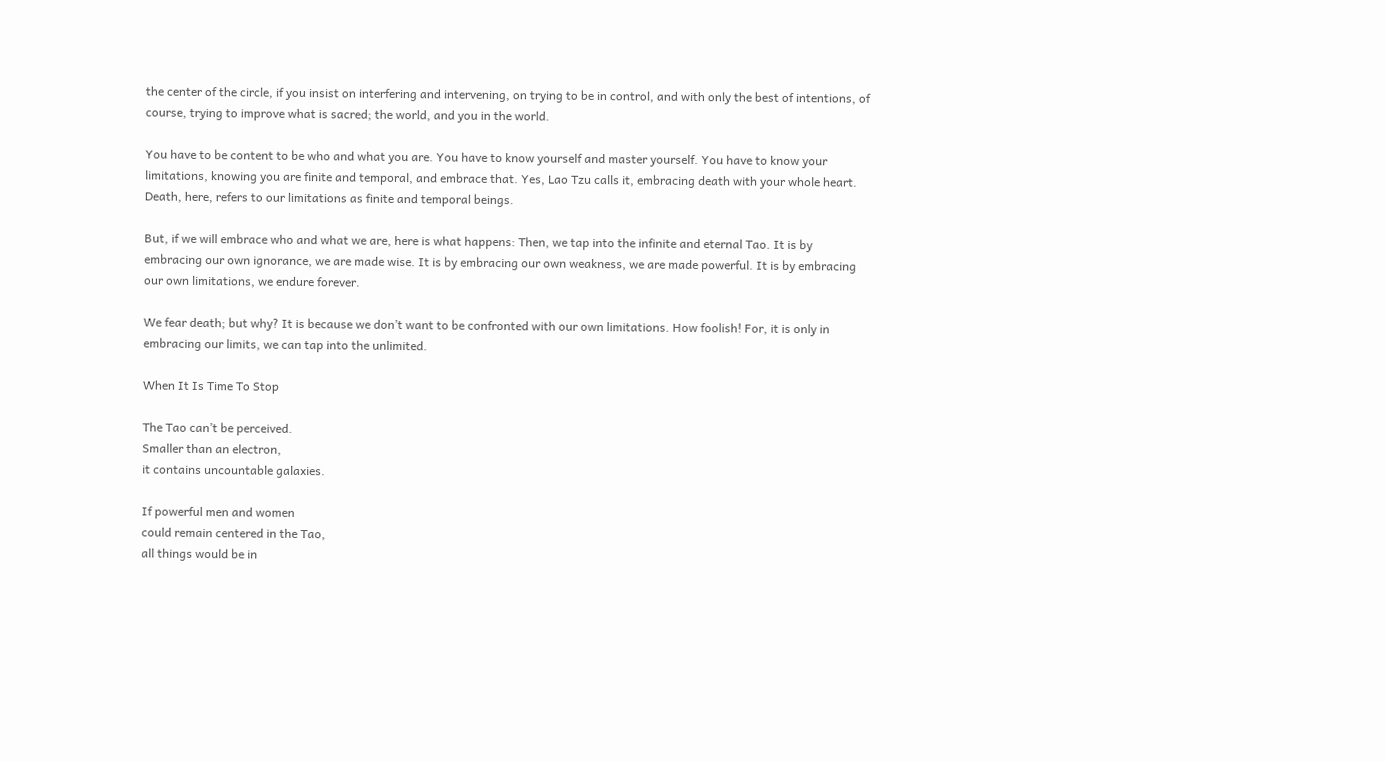the center of the circle, if you insist on interfering and intervening, on trying to be in control, and with only the best of intentions, of course, trying to improve what is sacred; the world, and you in the world.

You have to be content to be who and what you are. You have to know yourself and master yourself. You have to know your limitations, knowing you are finite and temporal, and embrace that. Yes, Lao Tzu calls it, embracing death with your whole heart. Death, here, refers to our limitations as finite and temporal beings.

But, if we will embrace who and what we are, here is what happens: Then, we tap into the infinite and eternal Tao. It is by embracing our own ignorance, we are made wise. It is by embracing our own weakness, we are made powerful. It is by embracing our own limitations, we endure forever.

We fear death; but why? It is because we don’t want to be confronted with our own limitations. How foolish! For, it is only in embracing our limits, we can tap into the unlimited.

When It Is Time To Stop

The Tao can’t be perceived.
Smaller than an electron,
it contains uncountable galaxies.

If powerful men and women
could remain centered in the Tao,
all things would be in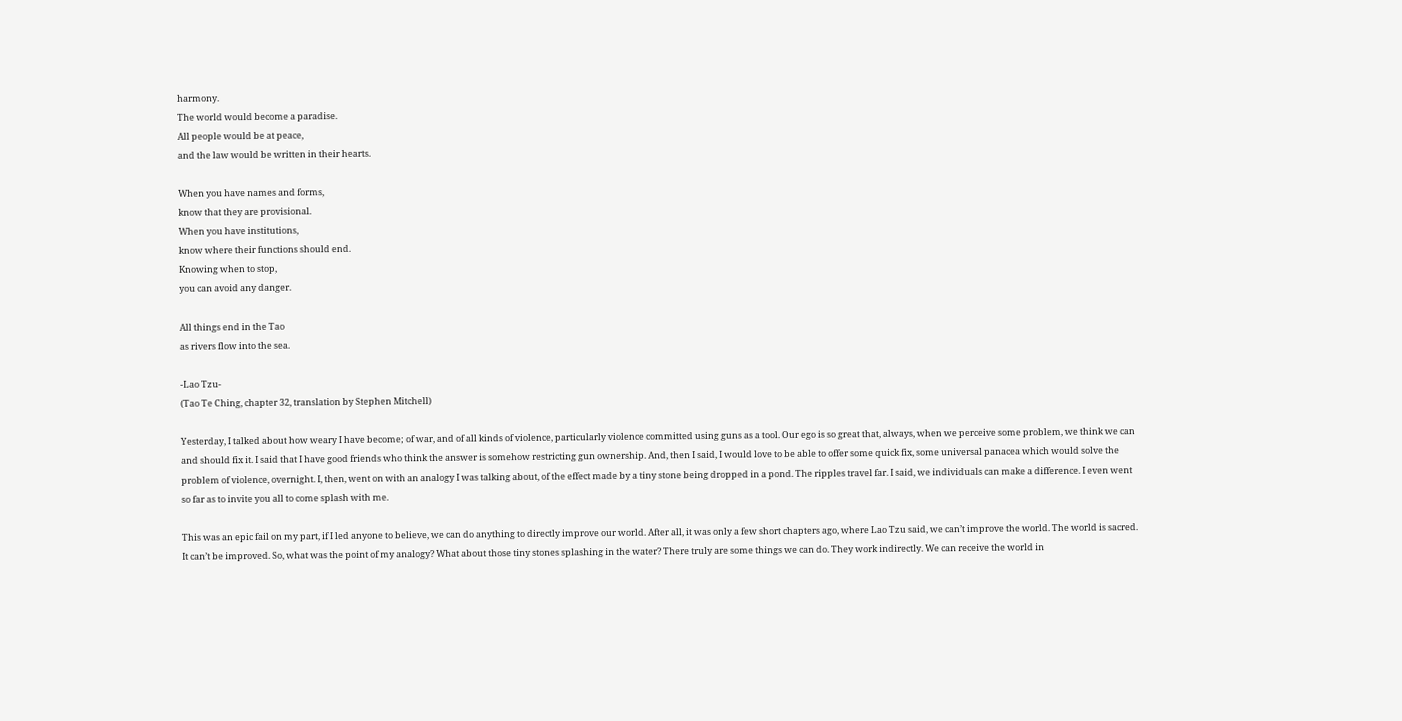harmony.
The world would become a paradise.
All people would be at peace,
and the law would be written in their hearts.

When you have names and forms,
know that they are provisional.
When you have institutions,
know where their functions should end.
Knowing when to stop,
you can avoid any danger.

All things end in the Tao
as rivers flow into the sea.

-Lao Tzu-
(Tao Te Ching, chapter 32, translation by Stephen Mitchell)

Yesterday, I talked about how weary I have become; of war, and of all kinds of violence, particularly violence committed using guns as a tool. Our ego is so great that, always, when we perceive some problem, we think we can and should fix it. I said that I have good friends who think the answer is somehow restricting gun ownership. And, then I said, I would love to be able to offer some quick fix, some universal panacea which would solve the problem of violence, overnight. I, then, went on with an analogy I was talking about, of the effect made by a tiny stone being dropped in a pond. The ripples travel far. I said, we individuals can make a difference. I even went so far as to invite you all to come splash with me.

This was an epic fail on my part, if I led anyone to believe, we can do anything to directly improve our world. After all, it was only a few short chapters ago, where Lao Tzu said, we can’t improve the world. The world is sacred. It can’t be improved. So, what was the point of my analogy? What about those tiny stones splashing in the water? There truly are some things we can do. They work indirectly. We can receive the world in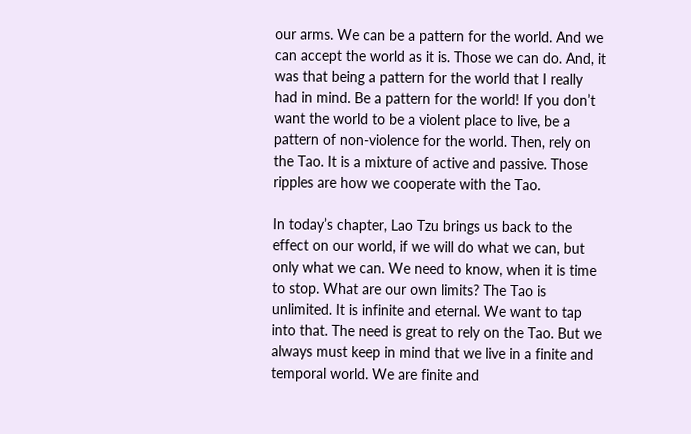our arms. We can be a pattern for the world. And we can accept the world as it is. Those we can do. And, it was that being a pattern for the world that I really had in mind. Be a pattern for the world! If you don’t want the world to be a violent place to live, be a pattern of non-violence for the world. Then, rely on the Tao. It is a mixture of active and passive. Those ripples are how we cooperate with the Tao.

In today’s chapter, Lao Tzu brings us back to the effect on our world, if we will do what we can, but only what we can. We need to know, when it is time to stop. What are our own limits? The Tao is unlimited. It is infinite and eternal. We want to tap into that. The need is great to rely on the Tao. But we always must keep in mind that we live in a finite and temporal world. We are finite and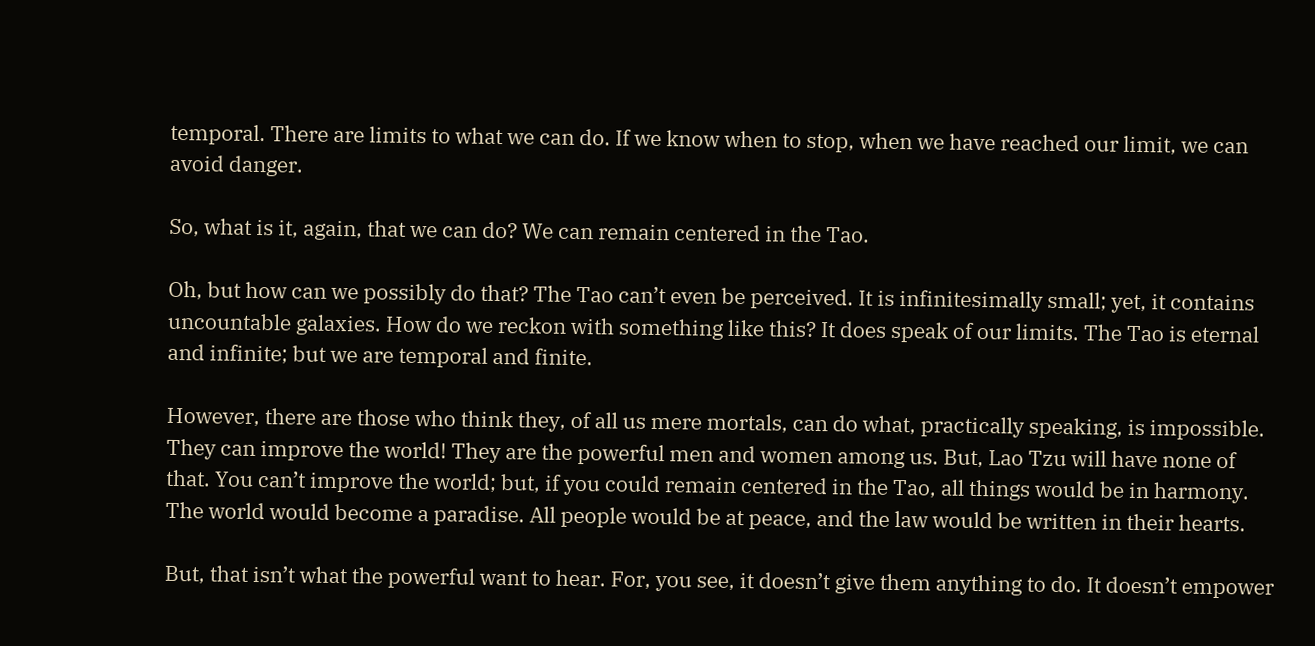temporal. There are limits to what we can do. If we know when to stop, when we have reached our limit, we can avoid danger.

So, what is it, again, that we can do? We can remain centered in the Tao.

Oh, but how can we possibly do that? The Tao can’t even be perceived. It is infinitesimally small; yet, it contains uncountable galaxies. How do we reckon with something like this? It does speak of our limits. The Tao is eternal and infinite; but we are temporal and finite.

However, there are those who think they, of all us mere mortals, can do what, practically speaking, is impossible. They can improve the world! They are the powerful men and women among us. But, Lao Tzu will have none of that. You can’t improve the world; but, if you could remain centered in the Tao, all things would be in harmony. The world would become a paradise. All people would be at peace, and the law would be written in their hearts.

But, that isn’t what the powerful want to hear. For, you see, it doesn’t give them anything to do. It doesn’t empower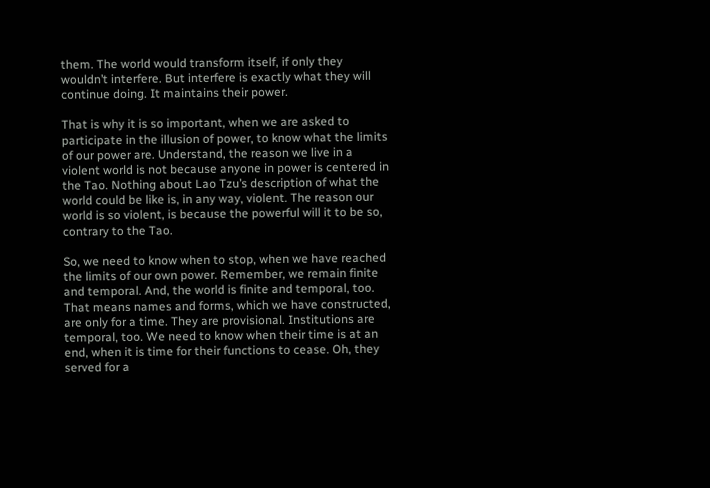them. The world would transform itself, if only they wouldn’t interfere. But interfere is exactly what they will continue doing. It maintains their power.

That is why it is so important, when we are asked to participate in the illusion of power, to know what the limits of our power are. Understand, the reason we live in a violent world is not because anyone in power is centered in the Tao. Nothing about Lao Tzu’s description of what the world could be like is, in any way, violent. The reason our world is so violent, is because the powerful will it to be so, contrary to the Tao.

So, we need to know when to stop, when we have reached the limits of our own power. Remember, we remain finite and temporal. And, the world is finite and temporal, too. That means names and forms, which we have constructed, are only for a time. They are provisional. Institutions are temporal, too. We need to know when their time is at an end, when it is time for their functions to cease. Oh, they served for a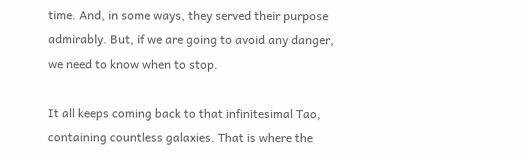time. And, in some ways, they served their purpose admirably. But, if we are going to avoid any danger, we need to know when to stop.

It all keeps coming back to that infinitesimal Tao, containing countless galaxies. That is where the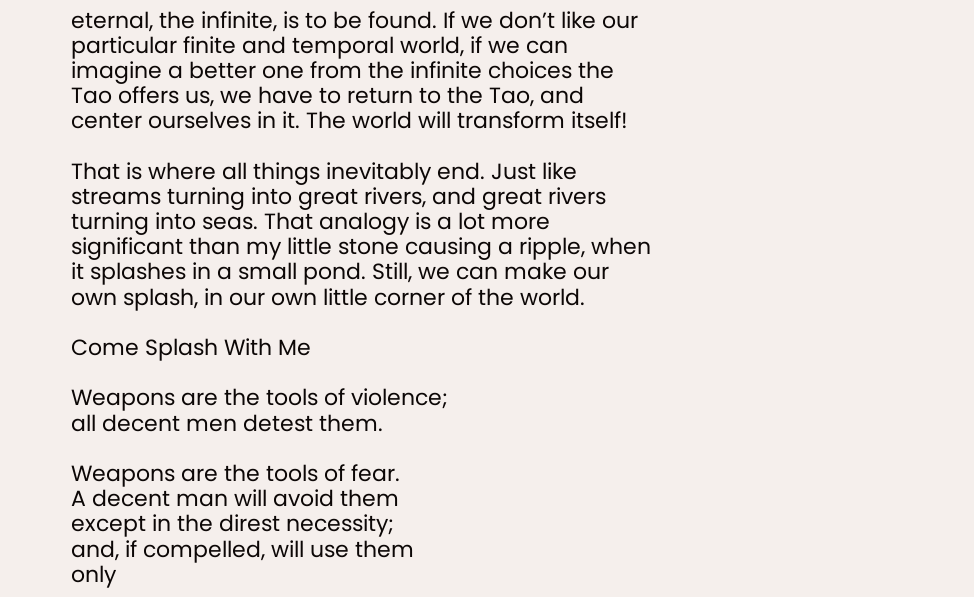eternal, the infinite, is to be found. If we don’t like our particular finite and temporal world, if we can imagine a better one from the infinite choices the Tao offers us, we have to return to the Tao, and center ourselves in it. The world will transform itself!

That is where all things inevitably end. Just like streams turning into great rivers, and great rivers turning into seas. That analogy is a lot more significant than my little stone causing a ripple, when it splashes in a small pond. Still, we can make our own splash, in our own little corner of the world.

Come Splash With Me

Weapons are the tools of violence;
all decent men detest them.

Weapons are the tools of fear.
A decent man will avoid them
except in the direst necessity;
and, if compelled, will use them
only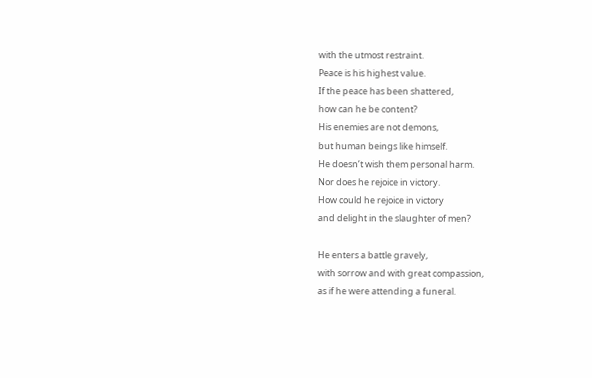with the utmost restraint.
Peace is his highest value.
If the peace has been shattered,
how can he be content?
His enemies are not demons,
but human beings like himself.
He doesn’t wish them personal harm.
Nor does he rejoice in victory.
How could he rejoice in victory
and delight in the slaughter of men?

He enters a battle gravely,
with sorrow and with great compassion,
as if he were attending a funeral.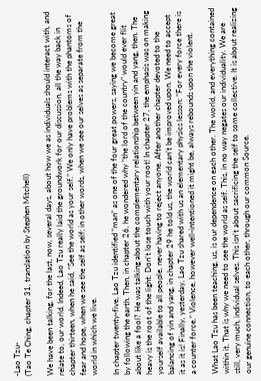-Lao Tzu-
(Tao Te Ching, chapter 31, translation by Stephen Mitchell)

We have been talking, for the last, now, several days, about how we as individuals should interact with, and relate to, our world. Indeed, Lao Tzu really laid the groundwork for our discussion, all the way back in chapter thirteen, when he said, “See the world as your self.” We only have problems with the phantoms of fear and hope, when we see the self as self; in other words, when we see our selves as separate from the world in which we live.

In chapter twenty-five, Lao Tzu identified “man” as one of the four great powers, saying we become great by following the earth. Then, in chapter 26, he wondered why “the lord of the country” would ever flit about like a fool? He was talking about the complementary relationship between yin and yang, then. The heavy is the root of the light. Don’t lose touch with your root! In chapter 27, the emphasis was on making yourself available to all people, never having to reject anyone. After another chapter devoted to the balancing of yin and yang, in chapter 29 he told us, the world can’t be improved upon. We need to accept it as it is! Finally, yesterday, Lao Tzu shared with us an elementary physics lesson: “For every force there is a counter force.” Violence, however well-intentioned it might be, always rebounds upon the violent.

What Lao Tzu has been teaching, us, is our dependence on each other. The world, and everything contained within it. That is why we need to see the world as self. This, in no way negates our individuality. We are still, very much, individual selves. This isn’t about sacrificing the self to some collective. It is about realizing our genuine connection, to each other, through our common Source.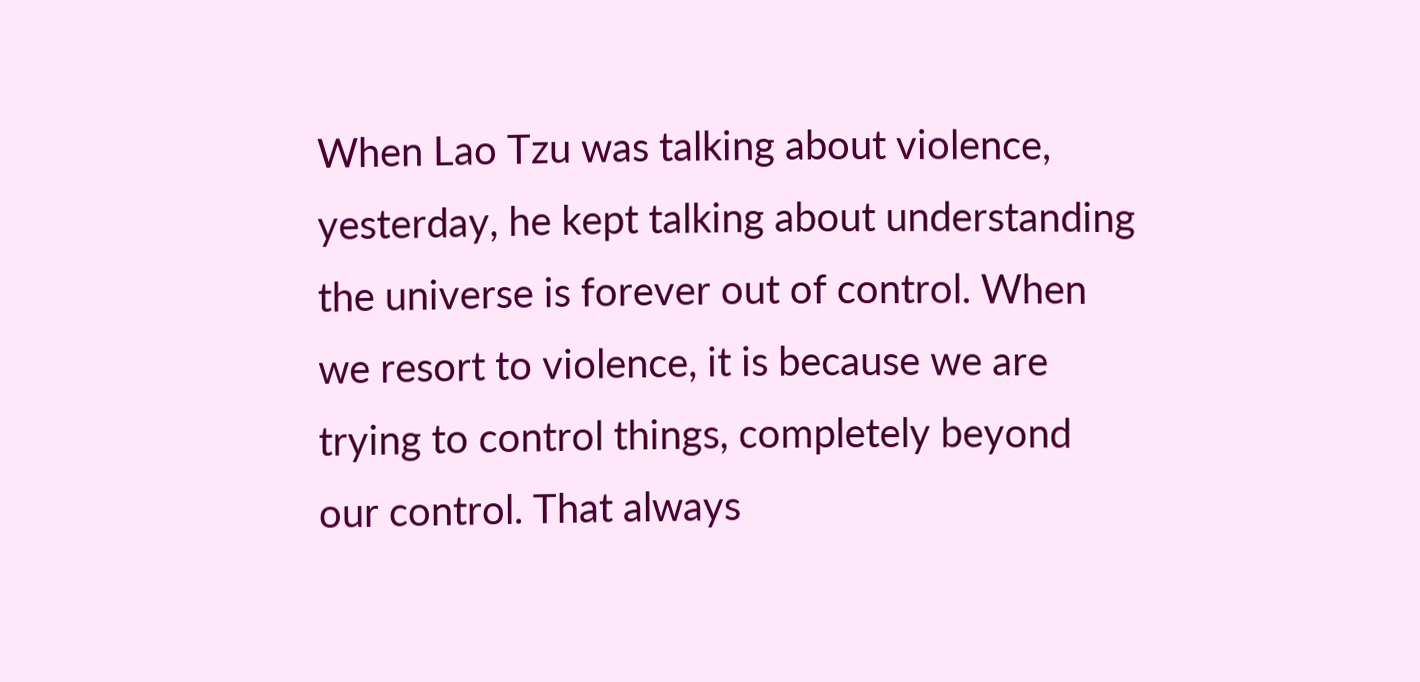When Lao Tzu was talking about violence, yesterday, he kept talking about understanding the universe is forever out of control. When we resort to violence, it is because we are trying to control things, completely beyond our control. That always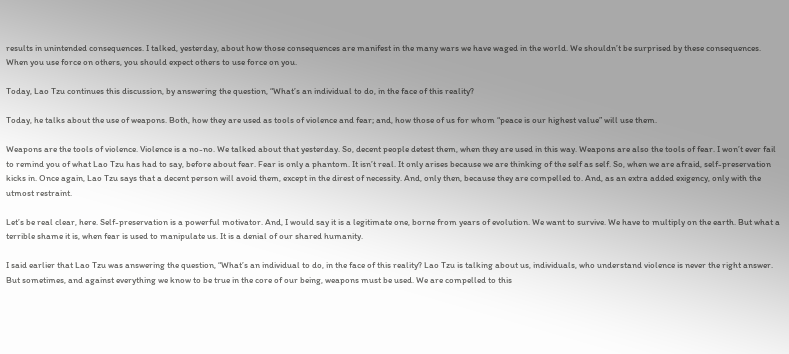results in unintended consequences. I talked, yesterday, about how those consequences are manifest in the many wars we have waged in the world. We shouldn’t be surprised by these consequences. When you use force on others, you should expect others to use force on you.

Today, Lao Tzu continues this discussion, by answering the question, “What’s an individual to do, in the face of this reality?

Today, he talks about the use of weapons. Both, how they are used as tools of violence and fear; and, how those of us for whom “peace is our highest value” will use them.

Weapons are the tools of violence. Violence is a no-no. We talked about that yesterday. So, decent people detest them, when they are used in this way. Weapons are also the tools of fear. I won’t ever fail to remind you of what Lao Tzu has had to say, before about fear. Fear is only a phantom. It isn’t real. It only arises because we are thinking of the self as self. So, when we are afraid, self-preservation kicks in. Once again, Lao Tzu says that a decent person will avoid them, except in the direst of necessity. And, only then, because they are compelled to. And, as an extra added exigency, only with the utmost restraint.

Let’s be real clear, here. Self-preservation is a powerful motivator. And, I would say it is a legitimate one, borne from years of evolution. We want to survive. We have to multiply on the earth. But what a terrible shame it is, when fear is used to manipulate us. It is a denial of our shared humanity.

I said earlier that Lao Tzu was answering the question, “What’s an individual to do, in the face of this reality? Lao Tzu is talking about us, individuals, who understand violence is never the right answer. But sometimes, and against everything we know to be true in the core of our being, weapons must be used. We are compelled to this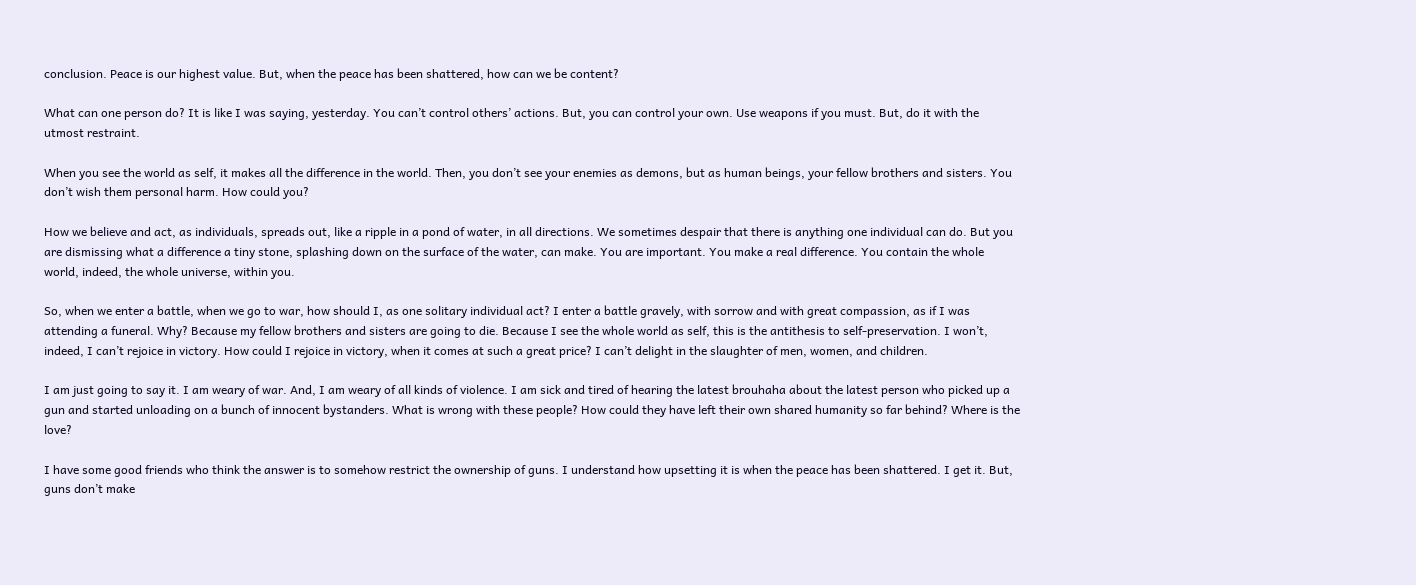conclusion. Peace is our highest value. But, when the peace has been shattered, how can we be content?

What can one person do? It is like I was saying, yesterday. You can’t control others’ actions. But, you can control your own. Use weapons if you must. But, do it with the utmost restraint.

When you see the world as self, it makes all the difference in the world. Then, you don’t see your enemies as demons, but as human beings, your fellow brothers and sisters. You don’t wish them personal harm. How could you?

How we believe and act, as individuals, spreads out, like a ripple in a pond of water, in all directions. We sometimes despair that there is anything one individual can do. But you are dismissing what a difference a tiny stone, splashing down on the surface of the water, can make. You are important. You make a real difference. You contain the whole world, indeed, the whole universe, within you.

So, when we enter a battle, when we go to war, how should I, as one solitary individual act? I enter a battle gravely, with sorrow and with great compassion, as if I was attending a funeral. Why? Because my fellow brothers and sisters are going to die. Because I see the whole world as self, this is the antithesis to self-preservation. I won’t, indeed, I can’t rejoice in victory. How could I rejoice in victory, when it comes at such a great price? I can’t delight in the slaughter of men, women, and children.

I am just going to say it. I am weary of war. And, I am weary of all kinds of violence. I am sick and tired of hearing the latest brouhaha about the latest person who picked up a gun and started unloading on a bunch of innocent bystanders. What is wrong with these people? How could they have left their own shared humanity so far behind? Where is the love?

I have some good friends who think the answer is to somehow restrict the ownership of guns. I understand how upsetting it is when the peace has been shattered. I get it. But, guns don’t make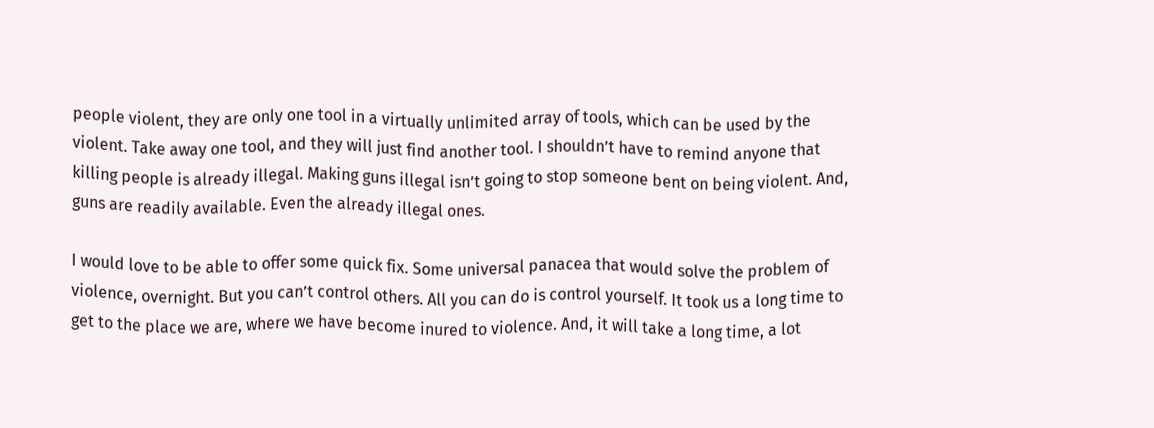people violent, they are only one tool in a virtually unlimited array of tools, which can be used by the violent. Take away one tool, and they will just find another tool. I shouldn’t have to remind anyone that killing people is already illegal. Making guns illegal isn’t going to stop someone bent on being violent. And, guns are readily available. Even the already illegal ones.

I would love to be able to offer some quick fix. Some universal panacea that would solve the problem of violence, overnight. But you can’t control others. All you can do is control yourself. It took us a long time to get to the place we are, where we have become inured to violence. And, it will take a long time, a lot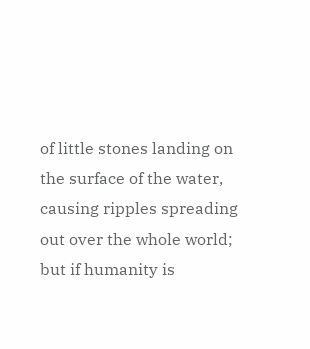of little stones landing on the surface of the water, causing ripples spreading out over the whole world; but if humanity is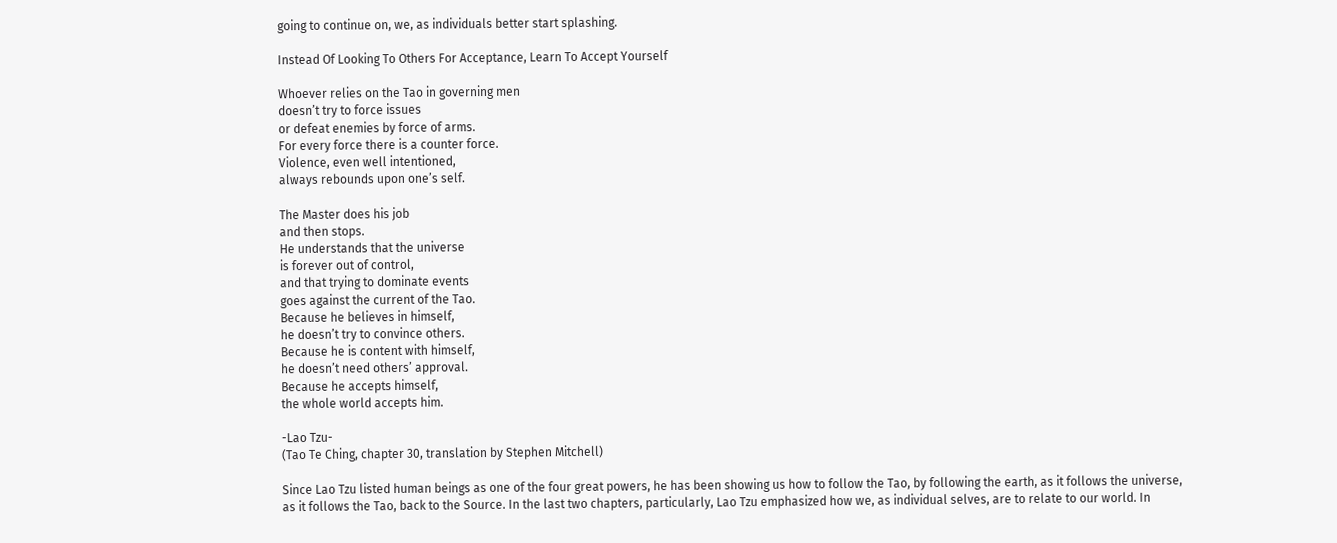going to continue on, we, as individuals better start splashing.

Instead Of Looking To Others For Acceptance, Learn To Accept Yourself

Whoever relies on the Tao in governing men
doesn’t try to force issues
or defeat enemies by force of arms.
For every force there is a counter force.
Violence, even well intentioned,
always rebounds upon one’s self.

The Master does his job
and then stops.
He understands that the universe
is forever out of control,
and that trying to dominate events
goes against the current of the Tao.
Because he believes in himself,
he doesn’t try to convince others.
Because he is content with himself,
he doesn’t need others’ approval.
Because he accepts himself,
the whole world accepts him.

-Lao Tzu-
(Tao Te Ching, chapter 30, translation by Stephen Mitchell)

Since Lao Tzu listed human beings as one of the four great powers, he has been showing us how to follow the Tao, by following the earth, as it follows the universe, as it follows the Tao, back to the Source. In the last two chapters, particularly, Lao Tzu emphasized how we, as individual selves, are to relate to our world. In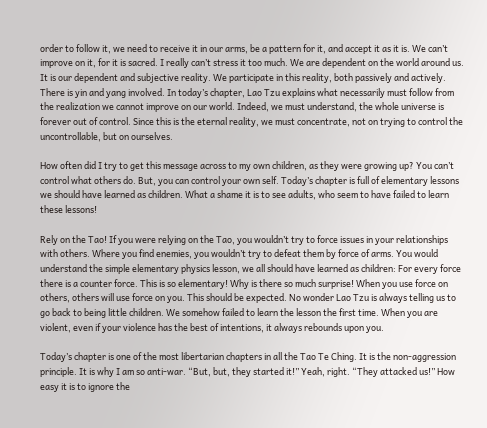order to follow it, we need to receive it in our arms, be a pattern for it, and accept it as it is. We can’t improve on it, for it is sacred. I really can’t stress it too much. We are dependent on the world around us. It is our dependent and subjective reality. We participate in this reality, both passively and actively. There is yin and yang involved. In today’s chapter, Lao Tzu explains what necessarily must follow from the realization we cannot improve on our world. Indeed, we must understand, the whole universe is forever out of control. Since this is the eternal reality, we must concentrate, not on trying to control the uncontrollable, but on ourselves.

How often did I try to get this message across to my own children, as they were growing up? You can’t control what others do. But, you can control your own self. Today’s chapter is full of elementary lessons we should have learned as children. What a shame it is to see adults, who seem to have failed to learn these lessons!

Rely on the Tao! If you were relying on the Tao, you wouldn’t try to force issues in your relationships with others. Where you find enemies, you wouldn’t try to defeat them by force of arms. You would understand the simple elementary physics lesson, we all should have learned as children: For every force there is a counter force. This is so elementary! Why is there so much surprise! When you use force on others, others will use force on you. This should be expected. No wonder Lao Tzu is always telling us to go back to being little children. We somehow failed to learn the lesson the first time. When you are violent, even if your violence has the best of intentions, it always rebounds upon you.

Today’s chapter is one of the most libertarian chapters in all the Tao Te Ching. It is the non-aggression principle. It is why I am so anti-war. “But, but, they started it!” Yeah, right. “They attacked us!” How easy it is to ignore the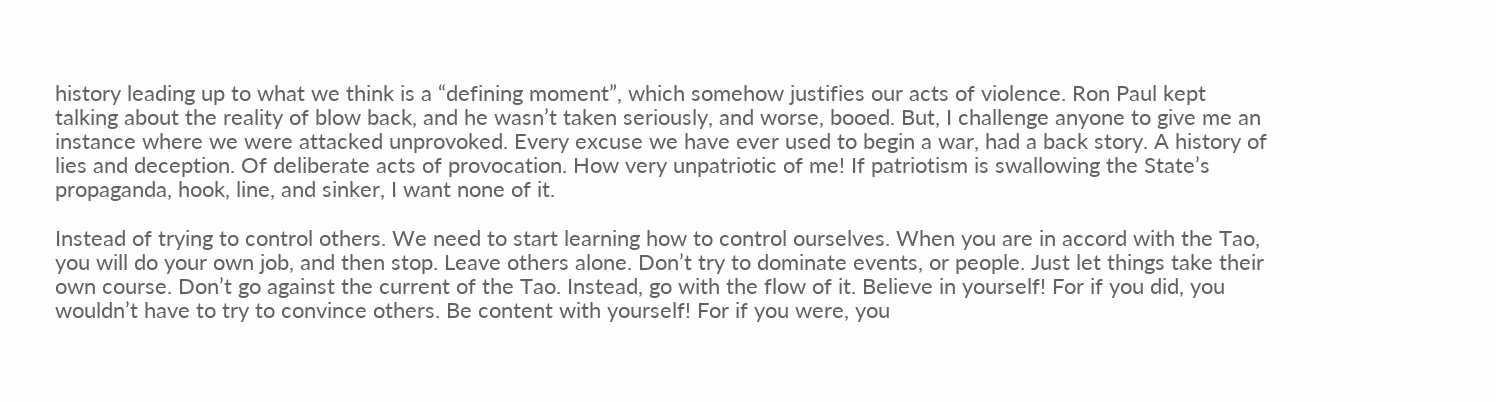history leading up to what we think is a “defining moment”, which somehow justifies our acts of violence. Ron Paul kept talking about the reality of blow back, and he wasn’t taken seriously, and worse, booed. But, I challenge anyone to give me an instance where we were attacked unprovoked. Every excuse we have ever used to begin a war, had a back story. A history of lies and deception. Of deliberate acts of provocation. How very unpatriotic of me! If patriotism is swallowing the State’s propaganda, hook, line, and sinker, I want none of it.

Instead of trying to control others. We need to start learning how to control ourselves. When you are in accord with the Tao, you will do your own job, and then stop. Leave others alone. Don’t try to dominate events, or people. Just let things take their own course. Don’t go against the current of the Tao. Instead, go with the flow of it. Believe in yourself! For if you did, you wouldn’t have to try to convince others. Be content with yourself! For if you were, you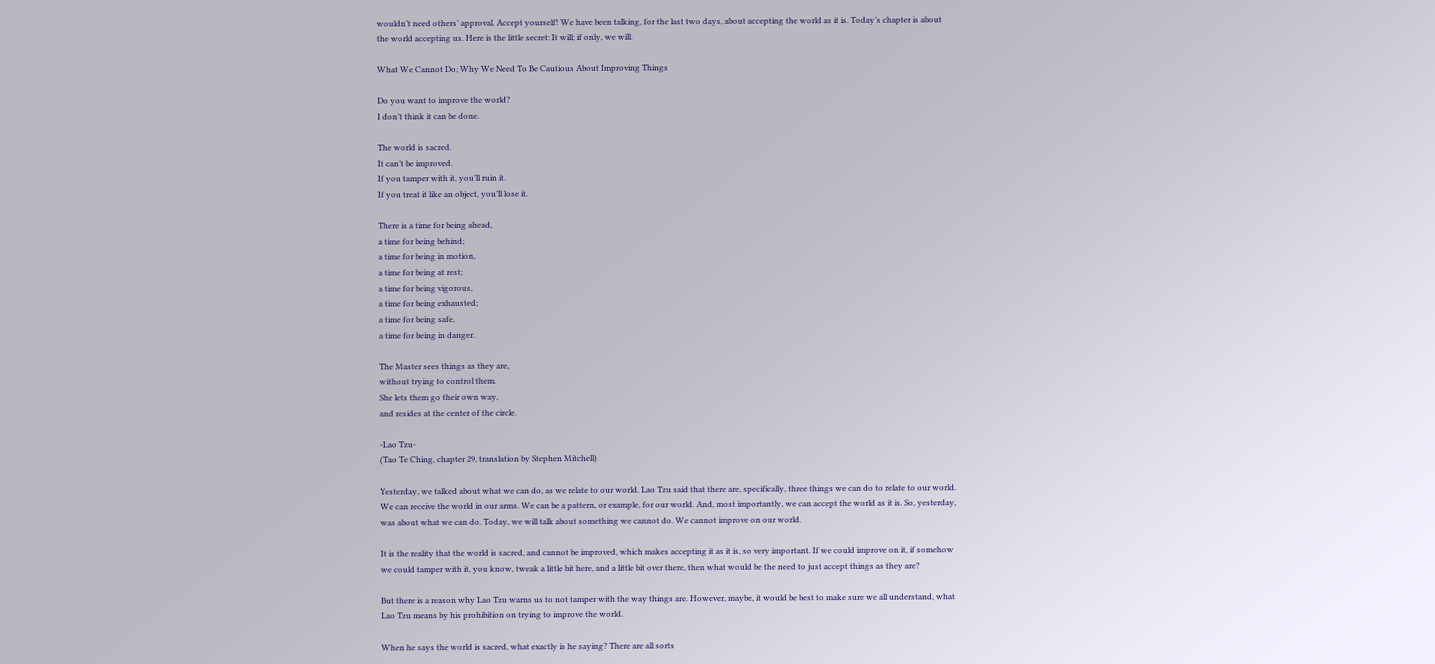wouldn’t need others’ approval. Accept yourself! We have been talking, for the last two days, about accepting the world as it is. Today’s chapter is about the world accepting us. Here is the little secret: It will; if only, we will.

What We Cannot Do; Why We Need To Be Cautious About Improving Things

Do you want to improve the world?
I don’t think it can be done.

The world is sacred.
It can’t be improved.
If you tamper with it, you’ll ruin it.
If you treat it like an object, you’ll lose it.

There is a time for being ahead,
a time for being behind;
a time for being in motion,
a time for being at rest;
a time for being vigorous,
a time for being exhausted;
a time for being safe,
a time for being in danger.

The Master sees things as they are,
without trying to control them.
She lets them go their own way,
and resides at the center of the circle.

-Lao Tzu-
(Tao Te Ching, chapter 29, translation by Stephen Mitchell)

Yesterday, we talked about what we can do, as we relate to our world. Lao Tzu said that there are, specifically, three things we can do to relate to our world. We can receive the world in our arms. We can be a pattern, or example, for our world. And, most importantly, we can accept the world as it is. So, yesterday, was about what we can do. Today, we will talk about something we cannot do. We cannot improve on our world.

It is the reality that the world is sacred, and cannot be improved, which makes accepting it as it is, so very important. If we could improve on it, if somehow we could tamper with it, you know, tweak a little bit here, and a little bit over there, then what would be the need to just accept things as they are?

But there is a reason why Lao Tzu warns us to not tamper with the way things are. However, maybe, it would be best to make sure we all understand, what Lao Tzu means by his prohibition on trying to improve the world.

When he says the world is sacred, what exactly is he saying? There are all sorts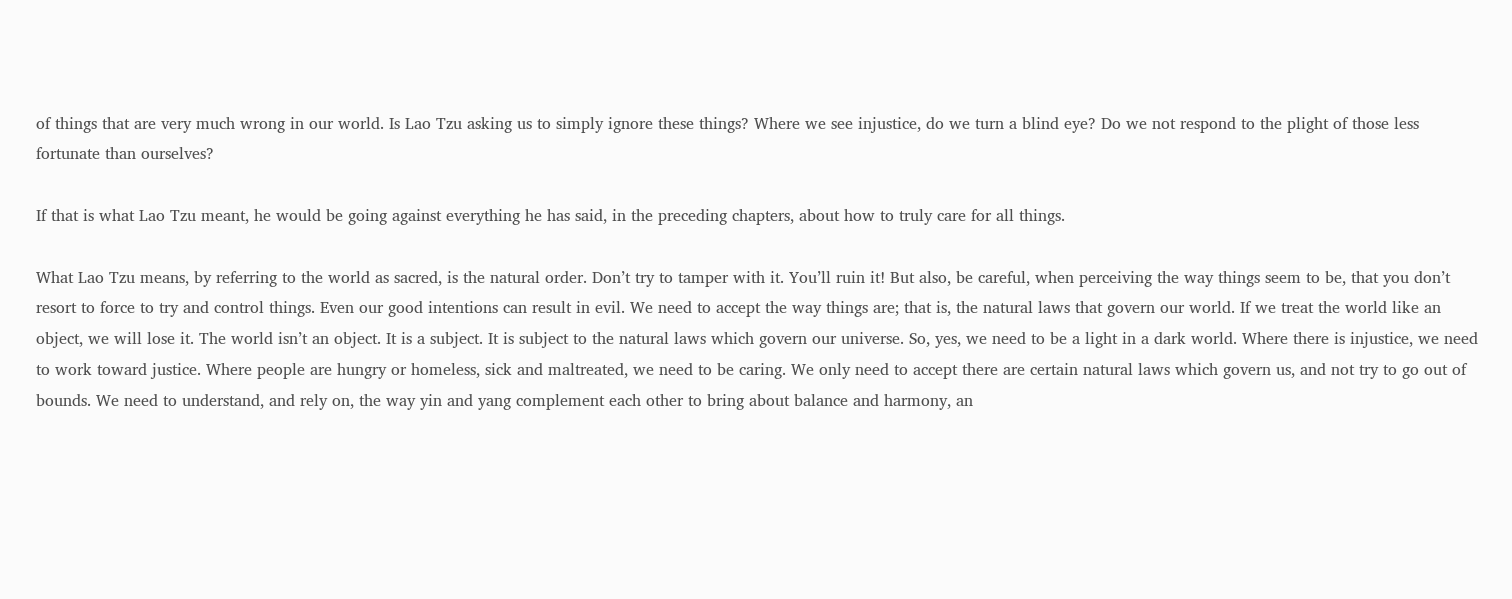of things that are very much wrong in our world. Is Lao Tzu asking us to simply ignore these things? Where we see injustice, do we turn a blind eye? Do we not respond to the plight of those less fortunate than ourselves?

If that is what Lao Tzu meant, he would be going against everything he has said, in the preceding chapters, about how to truly care for all things.

What Lao Tzu means, by referring to the world as sacred, is the natural order. Don’t try to tamper with it. You’ll ruin it! But also, be careful, when perceiving the way things seem to be, that you don’t resort to force to try and control things. Even our good intentions can result in evil. We need to accept the way things are; that is, the natural laws that govern our world. If we treat the world like an object, we will lose it. The world isn’t an object. It is a subject. It is subject to the natural laws which govern our universe. So, yes, we need to be a light in a dark world. Where there is injustice, we need to work toward justice. Where people are hungry or homeless, sick and maltreated, we need to be caring. We only need to accept there are certain natural laws which govern us, and not try to go out of bounds. We need to understand, and rely on, the way yin and yang complement each other to bring about balance and harmony, an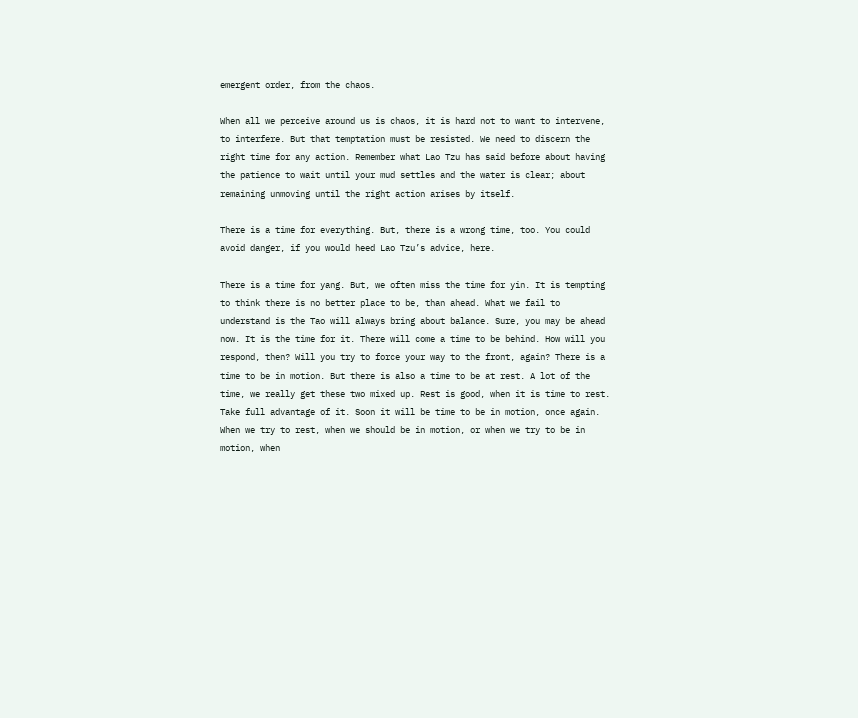emergent order, from the chaos.

When all we perceive around us is chaos, it is hard not to want to intervene, to interfere. But that temptation must be resisted. We need to discern the right time for any action. Remember what Lao Tzu has said before about having the patience to wait until your mud settles and the water is clear; about remaining unmoving until the right action arises by itself.

There is a time for everything. But, there is a wrong time, too. You could avoid danger, if you would heed Lao Tzu’s advice, here.

There is a time for yang. But, we often miss the time for yin. It is tempting to think there is no better place to be, than ahead. What we fail to understand is the Tao will always bring about balance. Sure, you may be ahead now. It is the time for it. There will come a time to be behind. How will you respond, then? Will you try to force your way to the front, again? There is a time to be in motion. But there is also a time to be at rest. A lot of the time, we really get these two mixed up. Rest is good, when it is time to rest. Take full advantage of it. Soon it will be time to be in motion, once again. When we try to rest, when we should be in motion, or when we try to be in motion, when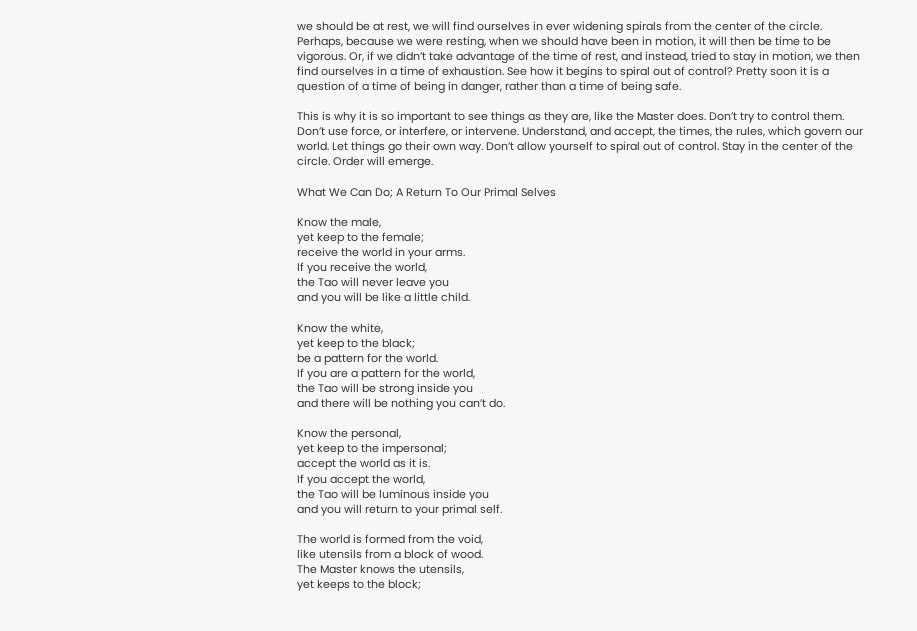we should be at rest, we will find ourselves in ever widening spirals from the center of the circle. Perhaps, because we were resting, when we should have been in motion, it will then be time to be vigorous. Or, if we didn’t take advantage of the time of rest, and instead, tried to stay in motion, we then find ourselves in a time of exhaustion. See how it begins to spiral out of control? Pretty soon it is a question of a time of being in danger, rather than a time of being safe.

This is why it is so important to see things as they are, like the Master does. Don’t try to control them. Don’t use force, or interfere, or intervene. Understand, and accept, the times, the rules, which govern our world. Let things go their own way. Don’t allow yourself to spiral out of control. Stay in the center of the circle. Order will emerge.

What We Can Do; A Return To Our Primal Selves

Know the male,
yet keep to the female;
receive the world in your arms.
If you receive the world,
the Tao will never leave you
and you will be like a little child.

Know the white,
yet keep to the black;
be a pattern for the world.
If you are a pattern for the world,
the Tao will be strong inside you
and there will be nothing you can’t do.

Know the personal,
yet keep to the impersonal;
accept the world as it is.
If you accept the world,
the Tao will be luminous inside you
and you will return to your primal self.

The world is formed from the void,
like utensils from a block of wood.
The Master knows the utensils,
yet keeps to the block;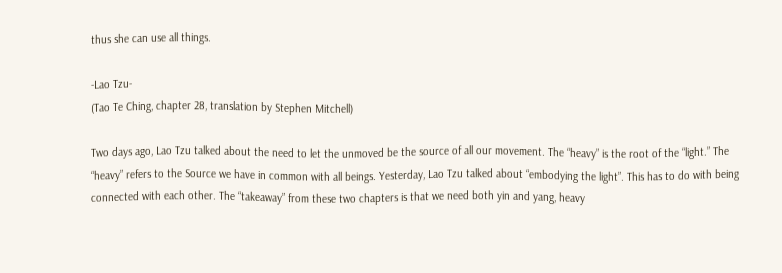thus she can use all things.

-Lao Tzu-
(Tao Te Ching, chapter 28, translation by Stephen Mitchell)

Two days ago, Lao Tzu talked about the need to let the unmoved be the source of all our movement. The “heavy” is the root of the “light.” The “heavy” refers to the Source we have in common with all beings. Yesterday, Lao Tzu talked about “embodying the light”. This has to do with being connected with each other. The “takeaway” from these two chapters is that we need both yin and yang, heavy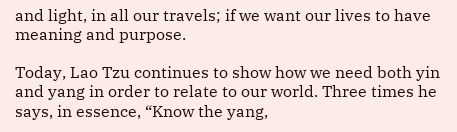and light, in all our travels; if we want our lives to have meaning and purpose.

Today, Lao Tzu continues to show how we need both yin and yang in order to relate to our world. Three times he says, in essence, “Know the yang,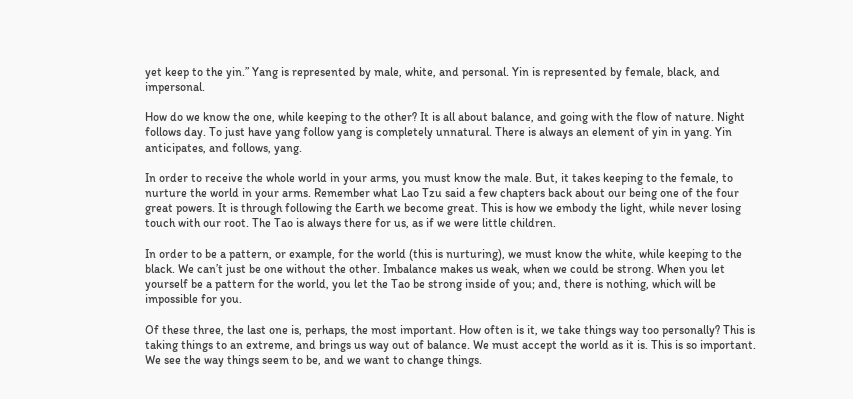yet keep to the yin.” Yang is represented by male, white, and personal. Yin is represented by female, black, and impersonal.

How do we know the one, while keeping to the other? It is all about balance, and going with the flow of nature. Night follows day. To just have yang follow yang is completely unnatural. There is always an element of yin in yang. Yin anticipates, and follows, yang.

In order to receive the whole world in your arms, you must know the male. But, it takes keeping to the female, to nurture the world in your arms. Remember what Lao Tzu said a few chapters back about our being one of the four great powers. It is through following the Earth we become great. This is how we embody the light, while never losing touch with our root. The Tao is always there for us, as if we were little children.

In order to be a pattern, or example, for the world (this is nurturing), we must know the white, while keeping to the black. We can’t just be one without the other. Imbalance makes us weak, when we could be strong. When you let yourself be a pattern for the world, you let the Tao be strong inside of you; and, there is nothing, which will be impossible for you.

Of these three, the last one is, perhaps, the most important. How often is it, we take things way too personally? This is taking things to an extreme, and brings us way out of balance. We must accept the world as it is. This is so important. We see the way things seem to be, and we want to change things.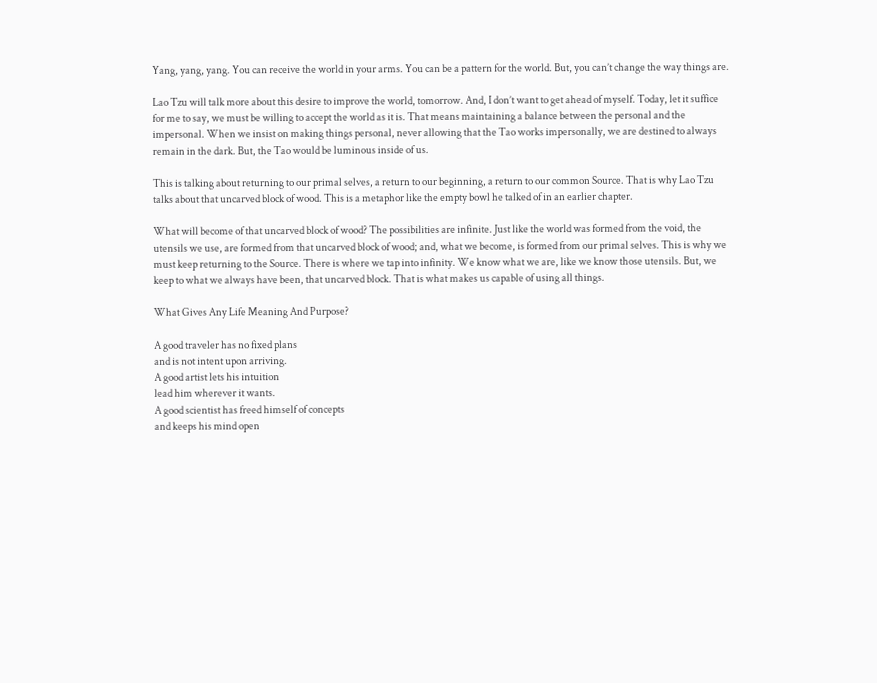Yang, yang, yang. You can receive the world in your arms. You can be a pattern for the world. But, you can’t change the way things are.

Lao Tzu will talk more about this desire to improve the world, tomorrow. And, I don’t want to get ahead of myself. Today, let it suffice for me to say, we must be willing to accept the world as it is. That means maintaining a balance between the personal and the impersonal. When we insist on making things personal, never allowing that the Tao works impersonally, we are destined to always remain in the dark. But, the Tao would be luminous inside of us.

This is talking about returning to our primal selves, a return to our beginning, a return to our common Source. That is why Lao Tzu talks about that uncarved block of wood. This is a metaphor like the empty bowl he talked of in an earlier chapter.

What will become of that uncarved block of wood? The possibilities are infinite. Just like the world was formed from the void, the utensils we use, are formed from that uncarved block of wood; and, what we become, is formed from our primal selves. This is why we must keep returning to the Source. There is where we tap into infinity. We know what we are, like we know those utensils. But, we keep to what we always have been, that uncarved block. That is what makes us capable of using all things.

What Gives Any Life Meaning And Purpose?

A good traveler has no fixed plans
and is not intent upon arriving.
A good artist lets his intuition
lead him wherever it wants.
A good scientist has freed himself of concepts
and keeps his mind open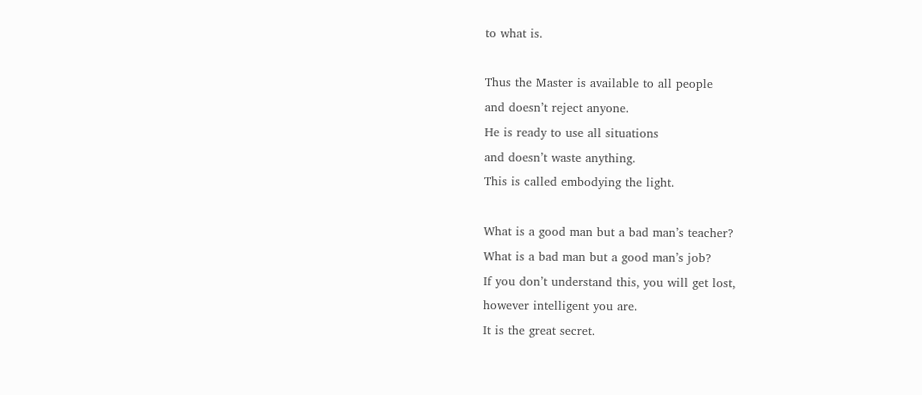to what is.

Thus the Master is available to all people
and doesn’t reject anyone.
He is ready to use all situations
and doesn’t waste anything.
This is called embodying the light.

What is a good man but a bad man’s teacher?
What is a bad man but a good man’s job?
If you don’t understand this, you will get lost,
however intelligent you are.
It is the great secret.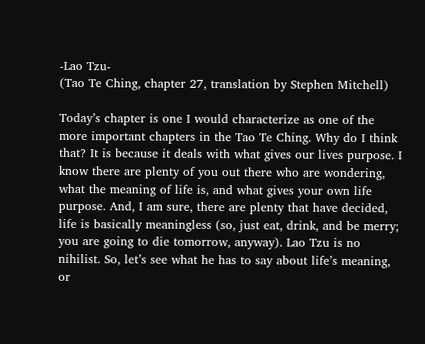-Lao Tzu-
(Tao Te Ching, chapter 27, translation by Stephen Mitchell)

Today’s chapter is one I would characterize as one of the more important chapters in the Tao Te Ching. Why do I think that? It is because it deals with what gives our lives purpose. I know there are plenty of you out there who are wondering, what the meaning of life is, and what gives your own life purpose. And, I am sure, there are plenty that have decided, life is basically meaningless (so, just eat, drink, and be merry; you are going to die tomorrow, anyway). Lao Tzu is no nihilist. So, let’s see what he has to say about life’s meaning, or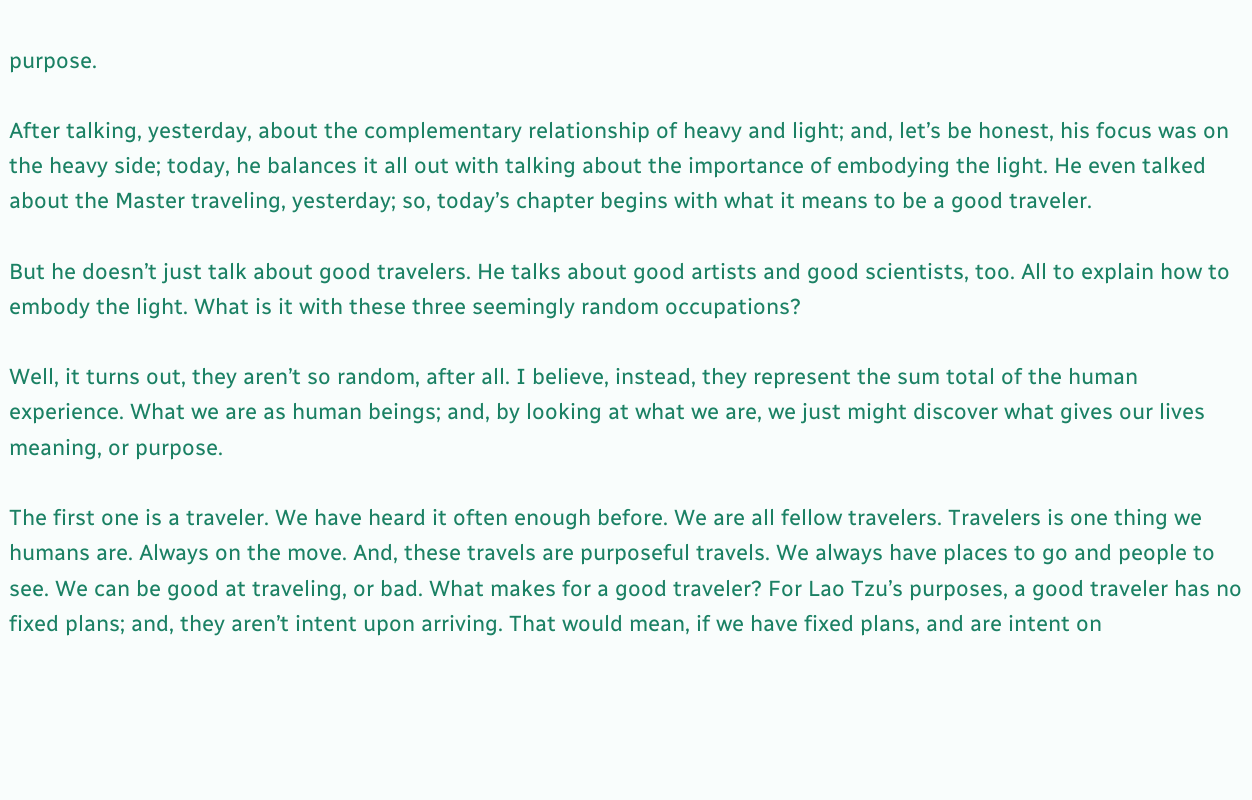purpose.

After talking, yesterday, about the complementary relationship of heavy and light; and, let’s be honest, his focus was on the heavy side; today, he balances it all out with talking about the importance of embodying the light. He even talked about the Master traveling, yesterday; so, today’s chapter begins with what it means to be a good traveler.

But he doesn’t just talk about good travelers. He talks about good artists and good scientists, too. All to explain how to embody the light. What is it with these three seemingly random occupations?

Well, it turns out, they aren’t so random, after all. I believe, instead, they represent the sum total of the human experience. What we are as human beings; and, by looking at what we are, we just might discover what gives our lives meaning, or purpose.

The first one is a traveler. We have heard it often enough before. We are all fellow travelers. Travelers is one thing we humans are. Always on the move. And, these travels are purposeful travels. We always have places to go and people to see. We can be good at traveling, or bad. What makes for a good traveler? For Lao Tzu’s purposes, a good traveler has no fixed plans; and, they aren’t intent upon arriving. That would mean, if we have fixed plans, and are intent on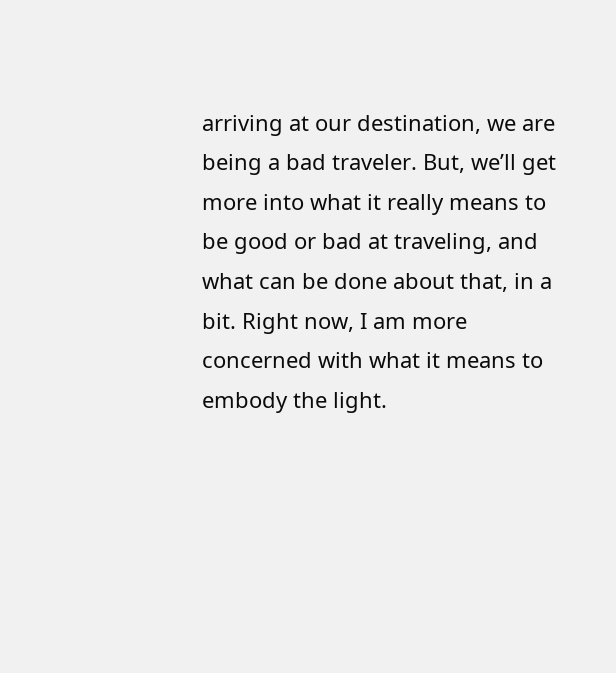arriving at our destination, we are being a bad traveler. But, we’ll get more into what it really means to be good or bad at traveling, and what can be done about that, in a bit. Right now, I am more concerned with what it means to embody the light.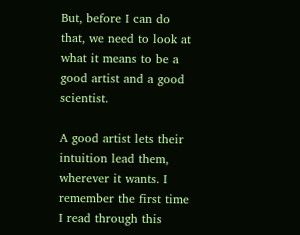But, before I can do that, we need to look at what it means to be a good artist and a good scientist.

A good artist lets their intuition lead them, wherever it wants. I remember the first time I read through this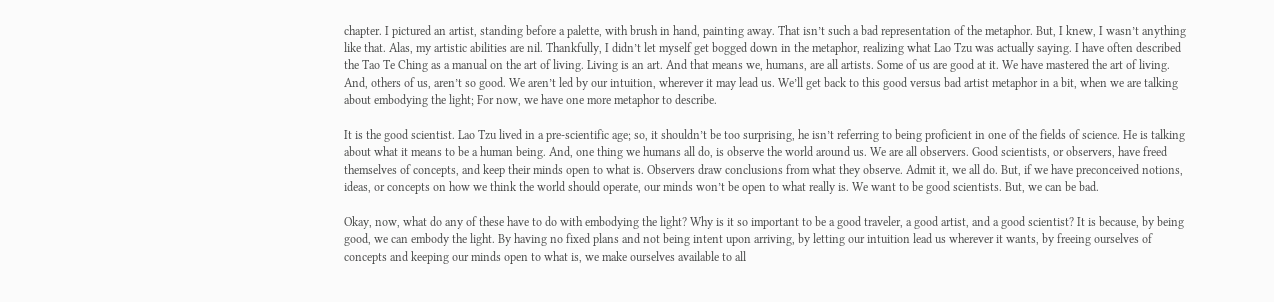chapter. I pictured an artist, standing before a palette, with brush in hand, painting away. That isn’t such a bad representation of the metaphor. But, I knew, I wasn’t anything like that. Alas, my artistic abilities are nil. Thankfully, I didn’t let myself get bogged down in the metaphor, realizing what Lao Tzu was actually saying. I have often described the Tao Te Ching as a manual on the art of living. Living is an art. And that means we, humans, are all artists. Some of us are good at it. We have mastered the art of living. And, others of us, aren’t so good. We aren’t led by our intuition, wherever it may lead us. We’ll get back to this good versus bad artist metaphor in a bit, when we are talking about embodying the light; For now, we have one more metaphor to describe.

It is the good scientist. Lao Tzu lived in a pre-scientific age; so, it shouldn’t be too surprising, he isn’t referring to being proficient in one of the fields of science. He is talking about what it means to be a human being. And, one thing we humans all do, is observe the world around us. We are all observers. Good scientists, or observers, have freed themselves of concepts, and keep their minds open to what is. Observers draw conclusions from what they observe. Admit it, we all do. But, if we have preconceived notions, ideas, or concepts on how we think the world should operate, our minds won’t be open to what really is. We want to be good scientists. But, we can be bad.

Okay, now, what do any of these have to do with embodying the light? Why is it so important to be a good traveler, a good artist, and a good scientist? It is because, by being good, we can embody the light. By having no fixed plans and not being intent upon arriving, by letting our intuition lead us wherever it wants, by freeing ourselves of concepts and keeping our minds open to what is, we make ourselves available to all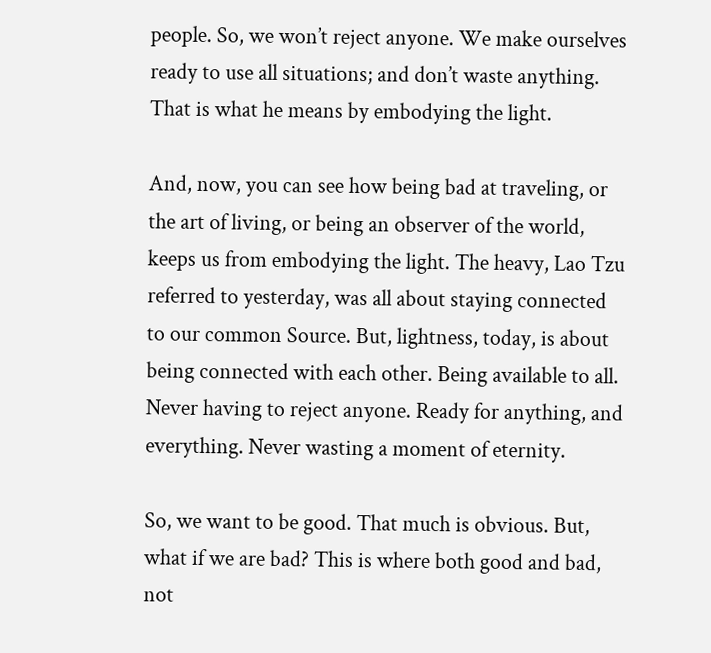people. So, we won’t reject anyone. We make ourselves ready to use all situations; and don’t waste anything. That is what he means by embodying the light.

And, now, you can see how being bad at traveling, or the art of living, or being an observer of the world, keeps us from embodying the light. The heavy, Lao Tzu referred to yesterday, was all about staying connected to our common Source. But, lightness, today, is about being connected with each other. Being available to all. Never having to reject anyone. Ready for anything, and everything. Never wasting a moment of eternity.

So, we want to be good. That much is obvious. But, what if we are bad? This is where both good and bad, not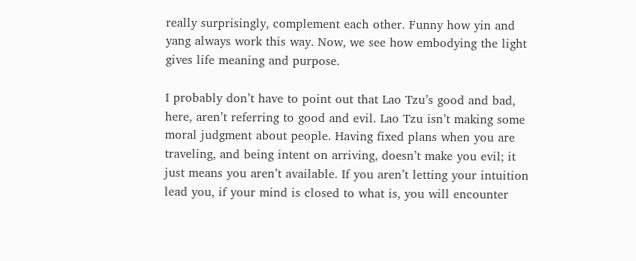really surprisingly, complement each other. Funny how yin and yang always work this way. Now, we see how embodying the light gives life meaning and purpose.

I probably don’t have to point out that Lao Tzu’s good and bad, here, aren’t referring to good and evil. Lao Tzu isn’t making some moral judgment about people. Having fixed plans when you are traveling, and being intent on arriving, doesn’t make you evil; it just means you aren’t available. If you aren’t letting your intuition lead you, if your mind is closed to what is, you will encounter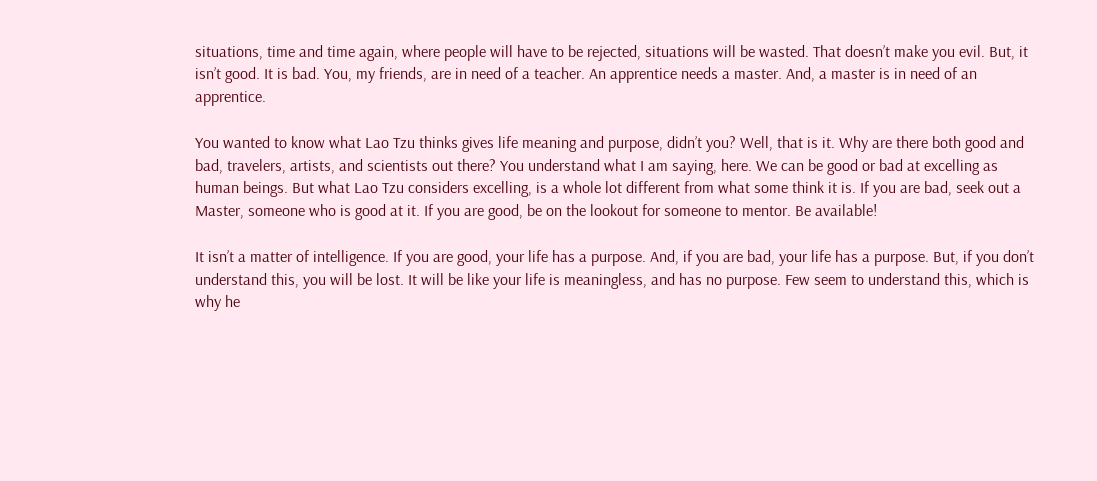situations, time and time again, where people will have to be rejected, situations will be wasted. That doesn’t make you evil. But, it isn’t good. It is bad. You, my friends, are in need of a teacher. An apprentice needs a master. And, a master is in need of an apprentice.

You wanted to know what Lao Tzu thinks gives life meaning and purpose, didn’t you? Well, that is it. Why are there both good and bad, travelers, artists, and scientists out there? You understand what I am saying, here. We can be good or bad at excelling as human beings. But what Lao Tzu considers excelling, is a whole lot different from what some think it is. If you are bad, seek out a Master, someone who is good at it. If you are good, be on the lookout for someone to mentor. Be available!

It isn’t a matter of intelligence. If you are good, your life has a purpose. And, if you are bad, your life has a purpose. But, if you don’t understand this, you will be lost. It will be like your life is meaningless, and has no purpose. Few seem to understand this, which is why he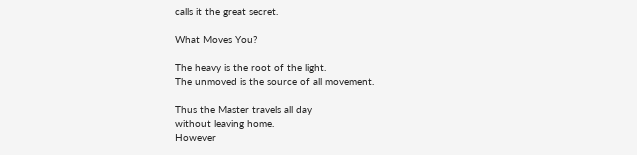calls it the great secret.

What Moves You?

The heavy is the root of the light.
The unmoved is the source of all movement.

Thus the Master travels all day
without leaving home.
However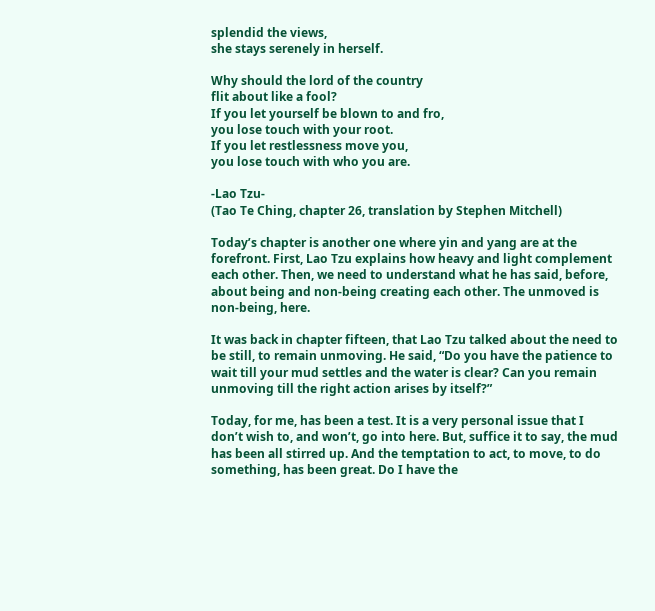splendid the views,
she stays serenely in herself.

Why should the lord of the country
flit about like a fool?
If you let yourself be blown to and fro,
you lose touch with your root.
If you let restlessness move you,
you lose touch with who you are.

-Lao Tzu-
(Tao Te Ching, chapter 26, translation by Stephen Mitchell)

Today’s chapter is another one where yin and yang are at the forefront. First, Lao Tzu explains how heavy and light complement each other. Then, we need to understand what he has said, before, about being and non-being creating each other. The unmoved is non-being, here.

It was back in chapter fifteen, that Lao Tzu talked about the need to be still, to remain unmoving. He said, “Do you have the patience to wait till your mud settles and the water is clear? Can you remain unmoving till the right action arises by itself?”

Today, for me, has been a test. It is a very personal issue that I don’t wish to, and won’t, go into here. But, suffice it to say, the mud has been all stirred up. And the temptation to act, to move, to do something, has been great. Do I have the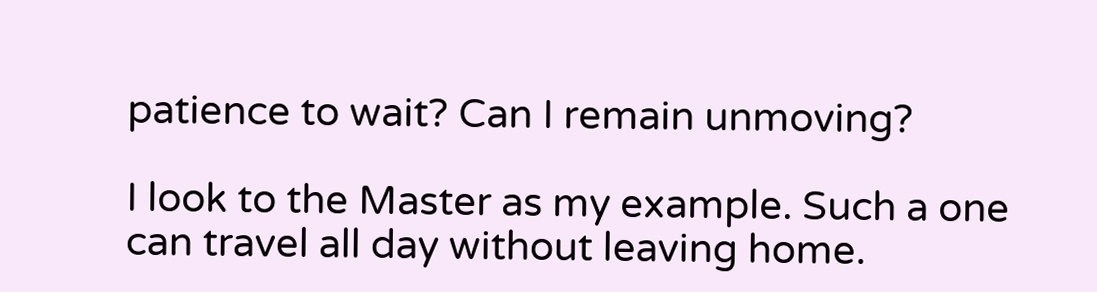patience to wait? Can I remain unmoving?

I look to the Master as my example. Such a one can travel all day without leaving home.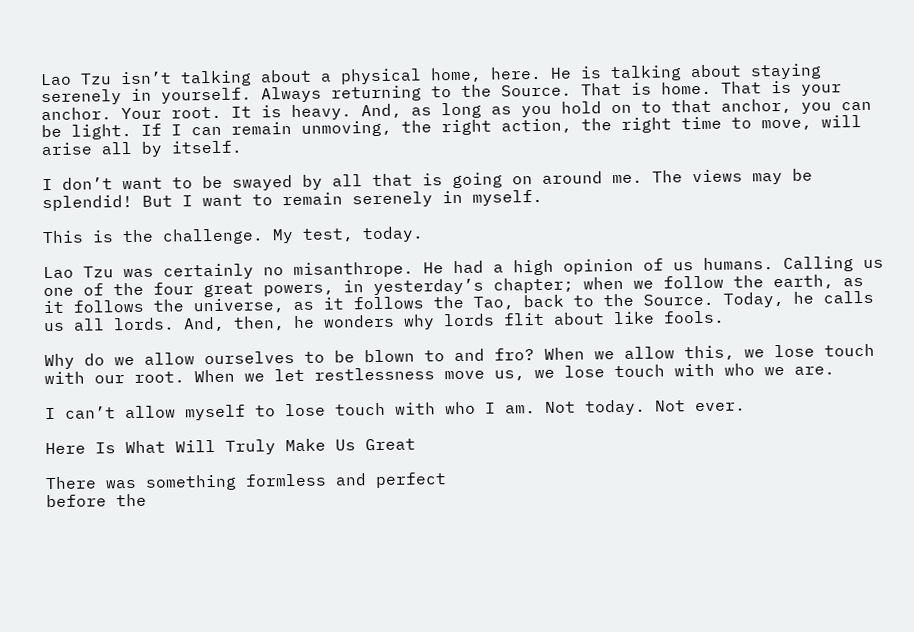Lao Tzu isn’t talking about a physical home, here. He is talking about staying serenely in yourself. Always returning to the Source. That is home. That is your anchor. Your root. It is heavy. And, as long as you hold on to that anchor, you can be light. If I can remain unmoving, the right action, the right time to move, will arise all by itself.

I don’t want to be swayed by all that is going on around me. The views may be splendid! But I want to remain serenely in myself.

This is the challenge. My test, today.

Lao Tzu was certainly no misanthrope. He had a high opinion of us humans. Calling us one of the four great powers, in yesterday’s chapter; when we follow the earth, as it follows the universe, as it follows the Tao, back to the Source. Today, he calls us all lords. And, then, he wonders why lords flit about like fools.

Why do we allow ourselves to be blown to and fro? When we allow this, we lose touch with our root. When we let restlessness move us, we lose touch with who we are.

I can’t allow myself to lose touch with who I am. Not today. Not ever.

Here Is What Will Truly Make Us Great

There was something formless and perfect
before the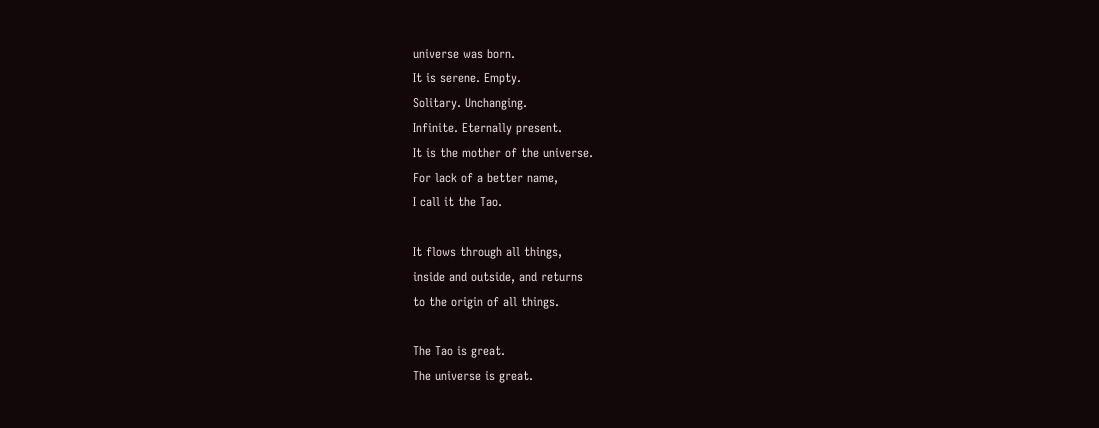universe was born.
It is serene. Empty.
Solitary. Unchanging.
Infinite. Eternally present.
It is the mother of the universe.
For lack of a better name,
I call it the Tao.

It flows through all things,
inside and outside, and returns
to the origin of all things.

The Tao is great.
The universe is great.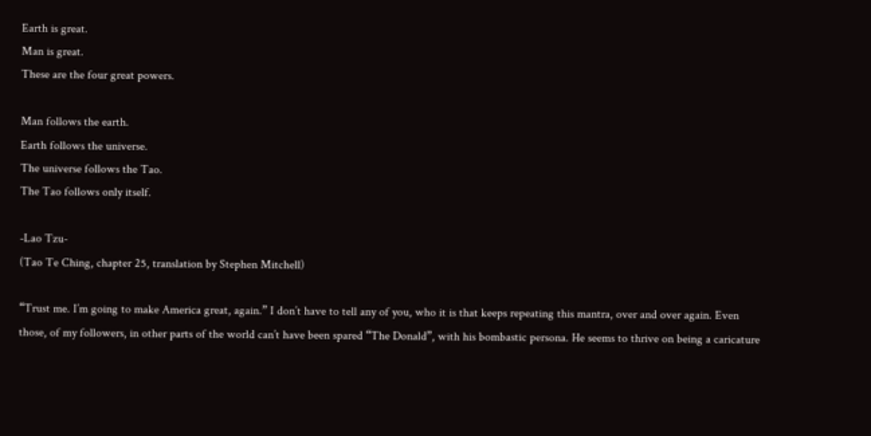Earth is great.
Man is great.
These are the four great powers.

Man follows the earth.
Earth follows the universe.
The universe follows the Tao.
The Tao follows only itself.

-Lao Tzu-
(Tao Te Ching, chapter 25, translation by Stephen Mitchell)

“Trust me. I’m going to make America great, again.” I don’t have to tell any of you, who it is that keeps repeating this mantra, over and over again. Even those, of my followers, in other parts of the world can’t have been spared “The Donald”, with his bombastic persona. He seems to thrive on being a caricature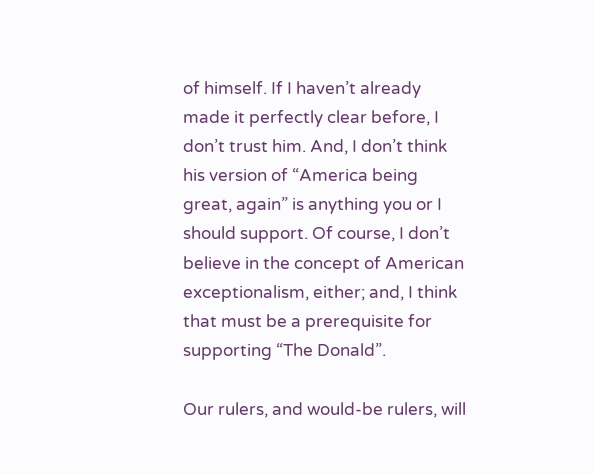of himself. If I haven’t already made it perfectly clear before, I don’t trust him. And, I don’t think his version of “America being great, again” is anything you or I should support. Of course, I don’t believe in the concept of American exceptionalism, either; and, I think that must be a prerequisite for supporting “The Donald”.

Our rulers, and would-be rulers, will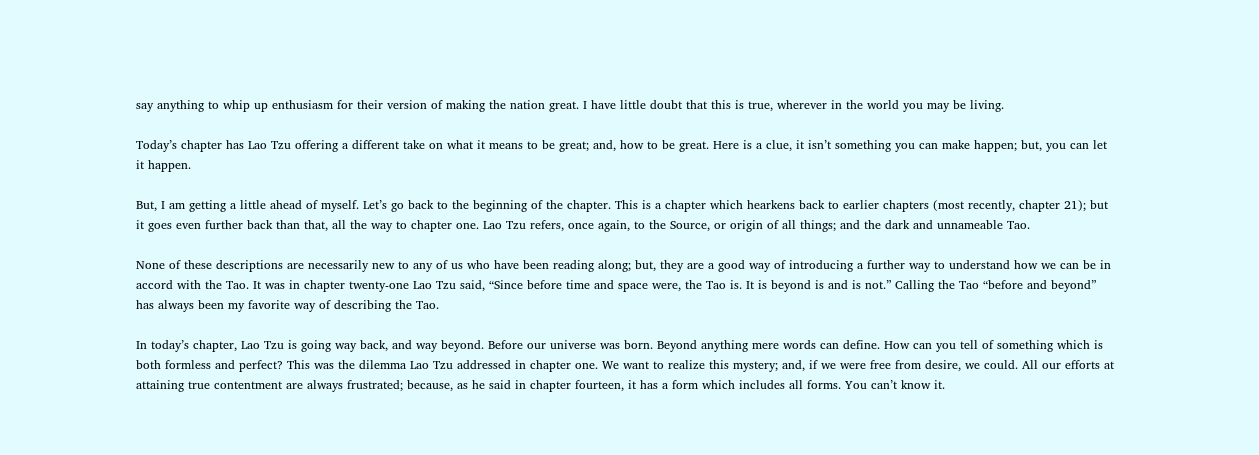say anything to whip up enthusiasm for their version of making the nation great. I have little doubt that this is true, wherever in the world you may be living.

Today’s chapter has Lao Tzu offering a different take on what it means to be great; and, how to be great. Here is a clue, it isn’t something you can make happen; but, you can let it happen.

But, I am getting a little ahead of myself. Let’s go back to the beginning of the chapter. This is a chapter which hearkens back to earlier chapters (most recently, chapter 21); but it goes even further back than that, all the way to chapter one. Lao Tzu refers, once again, to the Source, or origin of all things; and the dark and unnameable Tao.

None of these descriptions are necessarily new to any of us who have been reading along; but, they are a good way of introducing a further way to understand how we can be in accord with the Tao. It was in chapter twenty-one Lao Tzu said, “Since before time and space were, the Tao is. It is beyond is and is not.” Calling the Tao “before and beyond” has always been my favorite way of describing the Tao.

In today’s chapter, Lao Tzu is going way back, and way beyond. Before our universe was born. Beyond anything mere words can define. How can you tell of something which is both formless and perfect? This was the dilemma Lao Tzu addressed in chapter one. We want to realize this mystery; and, if we were free from desire, we could. All our efforts at attaining true contentment are always frustrated; because, as he said in chapter fourteen, it has a form which includes all forms. You can’t know it.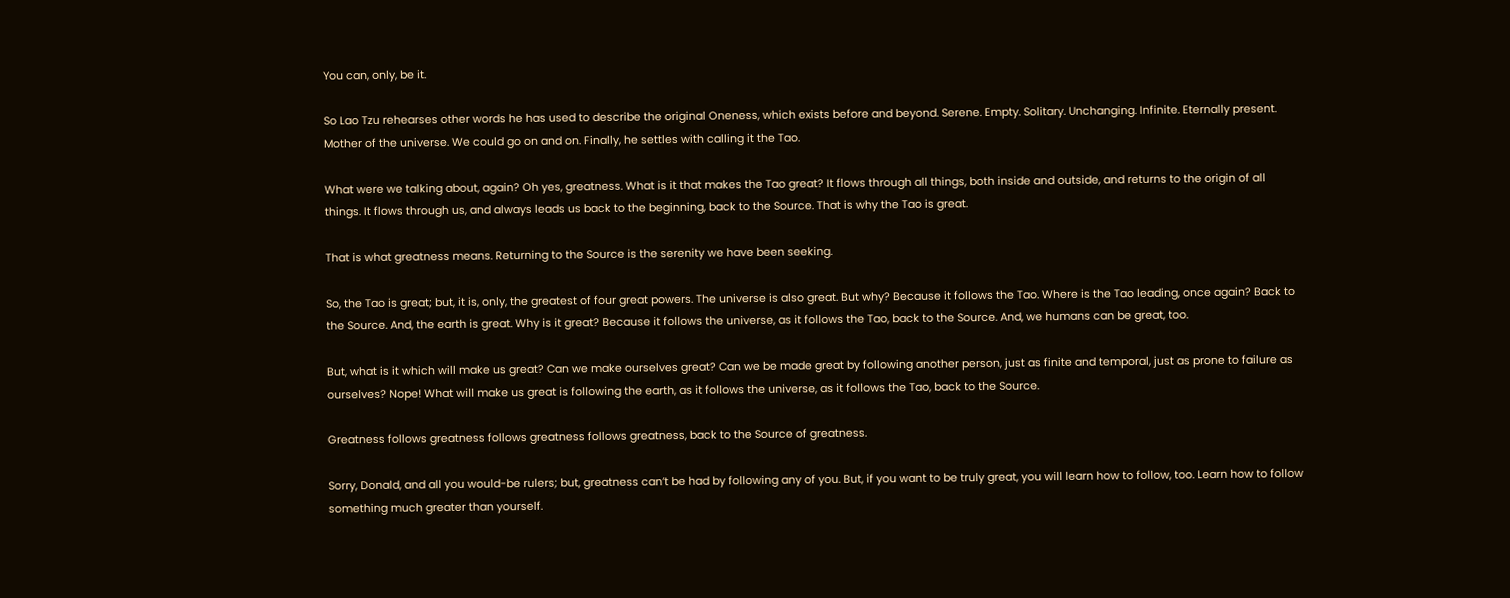You can, only, be it.

So Lao Tzu rehearses other words he has used to describe the original Oneness, which exists before and beyond. Serene. Empty. Solitary. Unchanging. Infinite. Eternally present. Mother of the universe. We could go on and on. Finally, he settles with calling it the Tao.

What were we talking about, again? Oh yes, greatness. What is it that makes the Tao great? It flows through all things, both inside and outside, and returns to the origin of all things. It flows through us, and always leads us back to the beginning, back to the Source. That is why the Tao is great.

That is what greatness means. Returning to the Source is the serenity we have been seeking.

So, the Tao is great; but, it is, only, the greatest of four great powers. The universe is also great. But why? Because it follows the Tao. Where is the Tao leading, once again? Back to the Source. And, the earth is great. Why is it great? Because it follows the universe, as it follows the Tao, back to the Source. And, we humans can be great, too.

But, what is it which will make us great? Can we make ourselves great? Can we be made great by following another person, just as finite and temporal, just as prone to failure as ourselves? Nope! What will make us great is following the earth, as it follows the universe, as it follows the Tao, back to the Source.

Greatness follows greatness follows greatness follows greatness, back to the Source of greatness.

Sorry, Donald, and all you would-be rulers; but, greatness can’t be had by following any of you. But, if you want to be truly great, you will learn how to follow, too. Learn how to follow something much greater than yourself.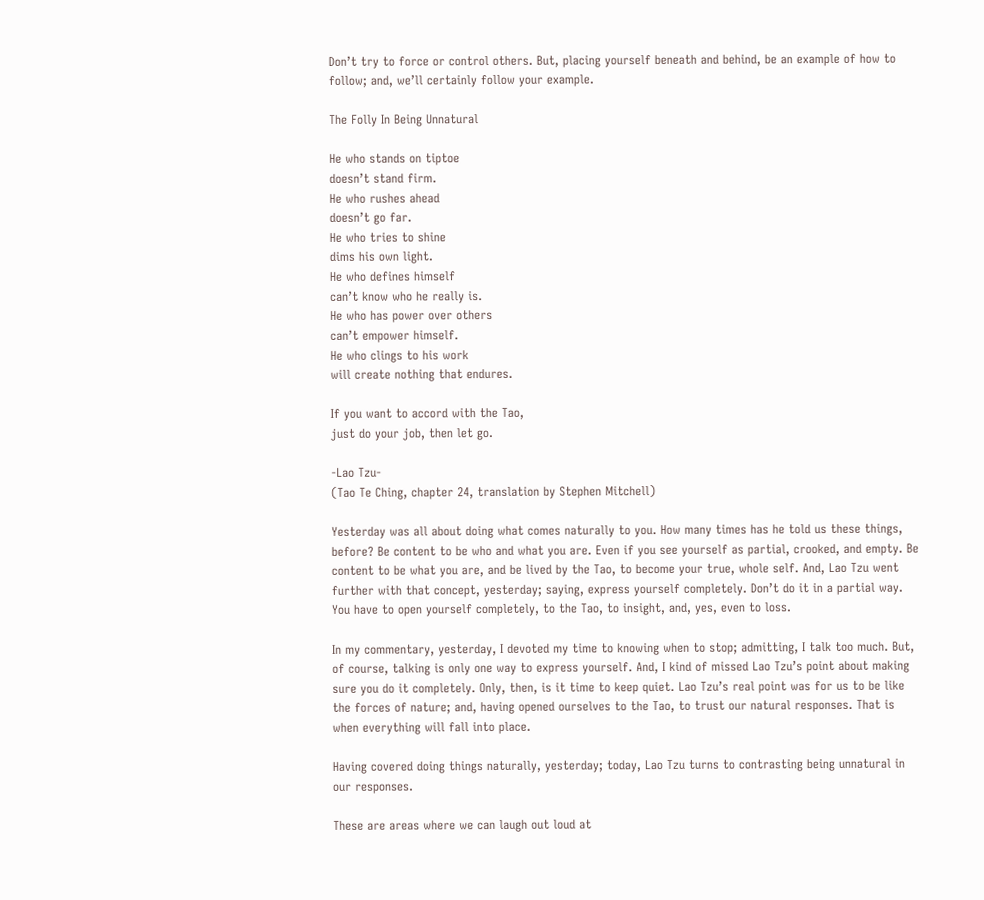Don’t try to force or control others. But, placing yourself beneath and behind, be an example of how to follow; and, we’ll certainly follow your example.

The Folly In Being Unnatural

He who stands on tiptoe
doesn’t stand firm.
He who rushes ahead
doesn’t go far.
He who tries to shine
dims his own light.
He who defines himself
can’t know who he really is.
He who has power over others
can’t empower himself.
He who clings to his work
will create nothing that endures.

If you want to accord with the Tao,
just do your job, then let go.

-Lao Tzu-
(Tao Te Ching, chapter 24, translation by Stephen Mitchell)

Yesterday was all about doing what comes naturally to you. How many times has he told us these things, before? Be content to be who and what you are. Even if you see yourself as partial, crooked, and empty. Be content to be what you are, and be lived by the Tao, to become your true, whole self. And, Lao Tzu went further with that concept, yesterday; saying, express yourself completely. Don’t do it in a partial way. You have to open yourself completely, to the Tao, to insight, and, yes, even to loss.

In my commentary, yesterday, I devoted my time to knowing when to stop; admitting, I talk too much. But, of course, talking is only one way to express yourself. And, I kind of missed Lao Tzu’s point about making sure you do it completely. Only, then, is it time to keep quiet. Lao Tzu’s real point was for us to be like the forces of nature; and, having opened ourselves to the Tao, to trust our natural responses. That is when everything will fall into place.

Having covered doing things naturally, yesterday; today, Lao Tzu turns to contrasting being unnatural in our responses.

These are areas where we can laugh out loud at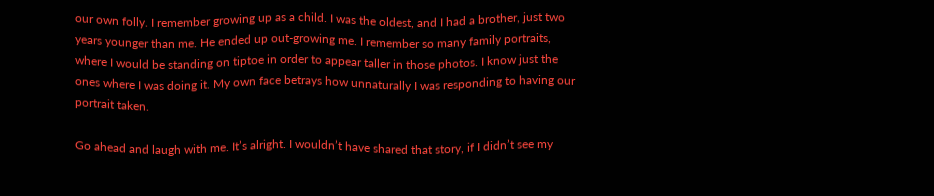our own folly. I remember growing up as a child. I was the oldest, and I had a brother, just two years younger than me. He ended up out-growing me. I remember so many family portraits, where I would be standing on tiptoe in order to appear taller in those photos. I know just the ones where I was doing it. My own face betrays how unnaturally I was responding to having our portrait taken.

Go ahead and laugh with me. It’s alright. I wouldn’t have shared that story, if I didn’t see my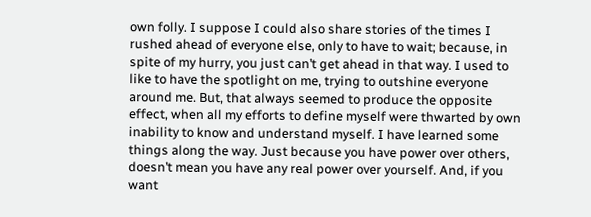own folly. I suppose I could also share stories of the times I rushed ahead of everyone else, only to have to wait; because, in spite of my hurry, you just can’t get ahead in that way. I used to like to have the spotlight on me, trying to outshine everyone around me. But, that always seemed to produce the opposite effect, when all my efforts to define myself were thwarted by own inability to know and understand myself. I have learned some things along the way. Just because you have power over others, doesn’t mean you have any real power over yourself. And, if you want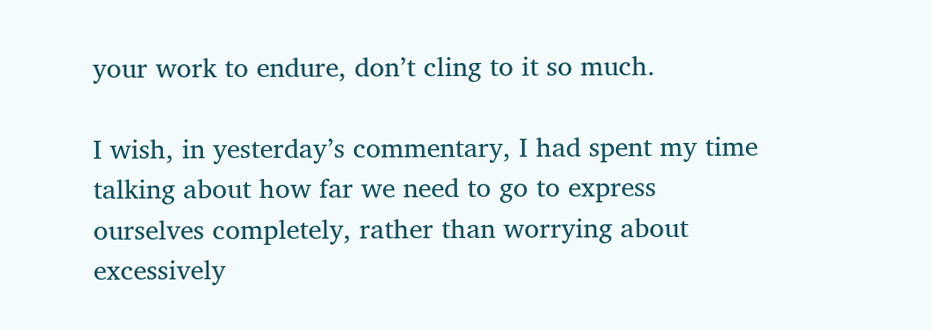your work to endure, don’t cling to it so much.

I wish, in yesterday’s commentary, I had spent my time talking about how far we need to go to express ourselves completely, rather than worrying about excessively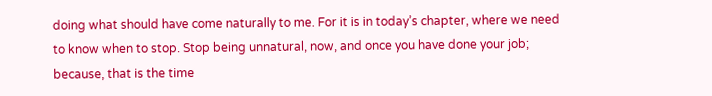doing what should have come naturally to me. For it is in today’s chapter, where we need to know when to stop. Stop being unnatural, now, and once you have done your job; because, that is the time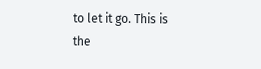to let it go. This is the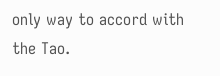only way to accord with the Tao.